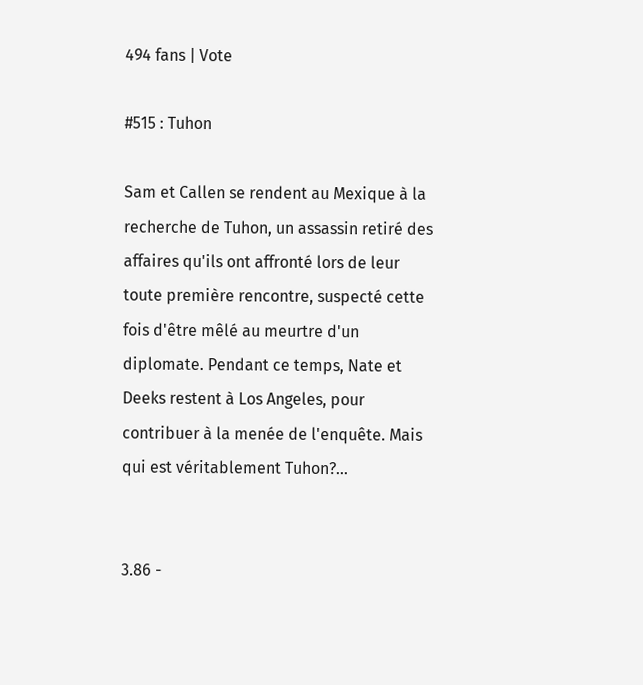494 fans | Vote

#515 : Tuhon

Sam et Callen se rendent au Mexique à la recherche de Tuhon, un assassin retiré des affaires qu'ils ont affronté lors de leur toute première rencontre, suspecté cette fois d'être mêlé au meurtre d'un diplomate. Pendant ce temps, Nate et Deeks restent à Los Angeles, pour contribuer à la menée de l'enquête. Mais qui est véritablement Tuhon?...


3.86 -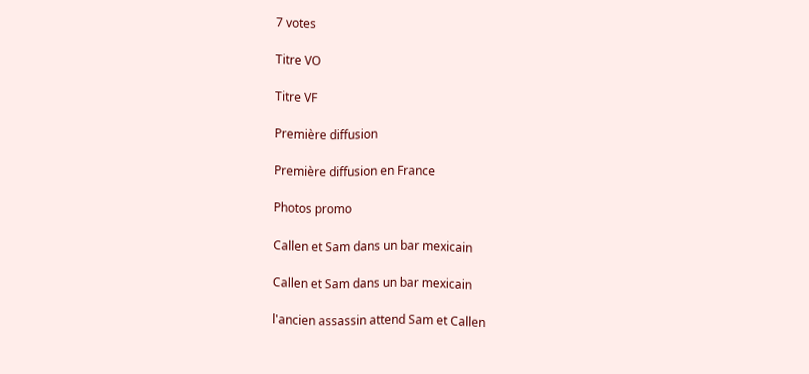7 votes

Titre VO

Titre VF

Première diffusion

Première diffusion en France

Photos promo

Callen et Sam dans un bar mexicain

Callen et Sam dans un bar mexicain

l'ancien assassin attend Sam et Callen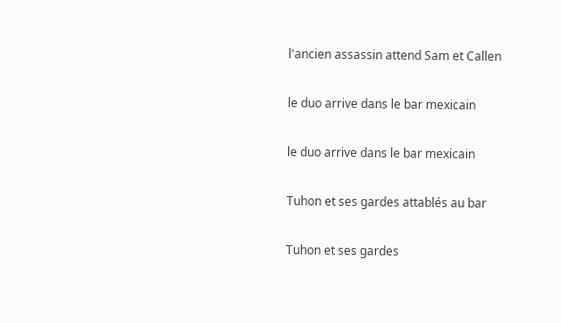l'ancien assassin attend Sam et Callen

le duo arrive dans le bar mexicain

le duo arrive dans le bar mexicain

Tuhon et ses gardes attablés au bar

Tuhon et ses gardes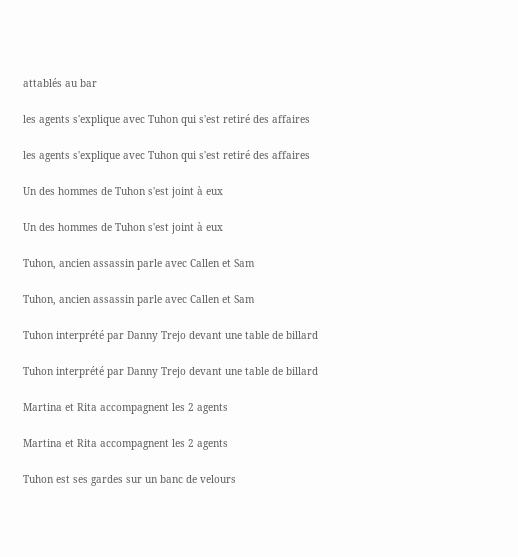attablés au bar

les agents s'explique avec Tuhon qui s'est retiré des affaires

les agents s'explique avec Tuhon qui s'est retiré des affaires

Un des hommes de Tuhon s'est joint à eux

Un des hommes de Tuhon s'est joint à eux

Tuhon, ancien assassin parle avec Callen et Sam

Tuhon, ancien assassin parle avec Callen et Sam

Tuhon interprété par Danny Trejo devant une table de billard

Tuhon interprété par Danny Trejo devant une table de billard

Martina et Rita accompagnent les 2 agents

Martina et Rita accompagnent les 2 agents

Tuhon est ses gardes sur un banc de velours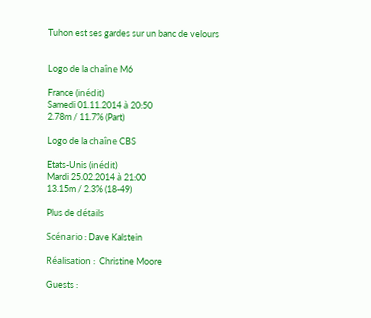Tuhon est ses gardes sur un banc de velours


Logo de la chaîne M6

France (inédit)
Samedi 01.11.2014 à 20:50
2.78m / 11.7% (Part)

Logo de la chaîne CBS

Etats-Unis (inédit)
Mardi 25.02.2014 à 21:00
13.15m / 2.3% (18-49)

Plus de détails

Scénario : Dave Kalstein

Réalisation :  Christine Moore

Guests :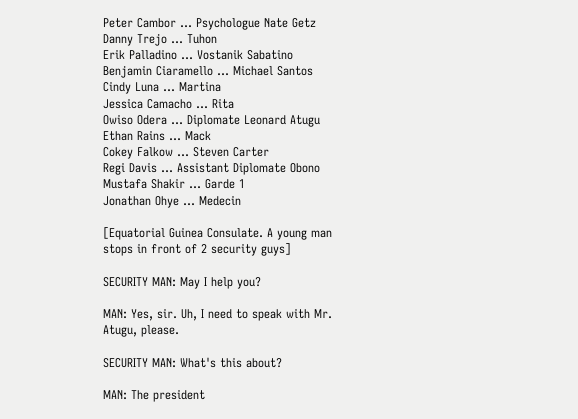Peter Cambor ... Psychologue Nate Getz
Danny Trejo ... Tuhon
Erik Palladino ... Vostanik Sabatino
Benjamin Ciaramello ... Michael Santos
Cindy Luna ... Martina
Jessica Camacho ... Rita
Owiso Odera ... Diplomate Leonard Atugu
Ethan Rains ... Mack
Cokey Falkow ... Steven Carter
Regi Davis ... Assistant Diplomate Obono
Mustafa Shakir ... Garde 1
Jonathan Ohye ... Medecin

[Equatorial Guinea Consulate. A young man stops in front of 2 security guys]

SECURITY MAN: May I help you?

MAN: Yes, sir. Uh, I need to speak with Mr. Atugu, please.

SECURITY MAN: What's this about?

MAN: The president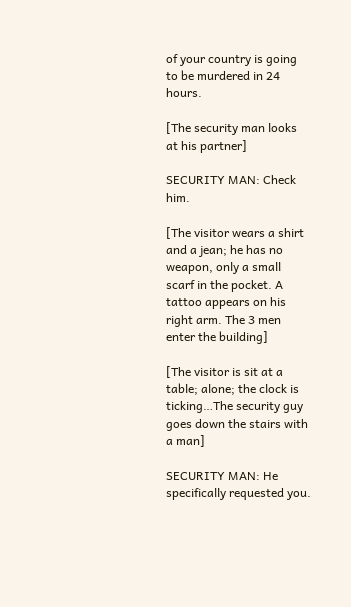of your country is going to be murdered in 24 hours.

[The security man looks at his partner]

SECURITY MAN: Check him.

[The visitor wears a shirt and a jean; he has no weapon, only a small scarf in the pocket. A tattoo appears on his right arm. The 3 men enter the building]

[The visitor is sit at a table; alone; the clock is ticking…The security guy goes down the stairs with a man]

SECURITY MAN: He specifically requested you.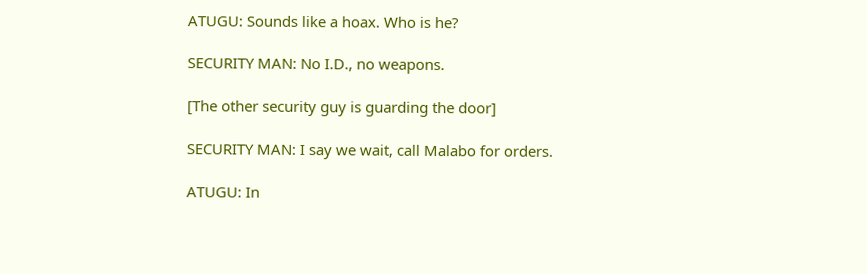ATUGU: Sounds like a hoax. Who is he?

SECURITY MAN: No I.D., no weapons.

[The other security guy is guarding the door]

SECURITY MAN: I say we wait, call Malabo for orders.

ATUGU: In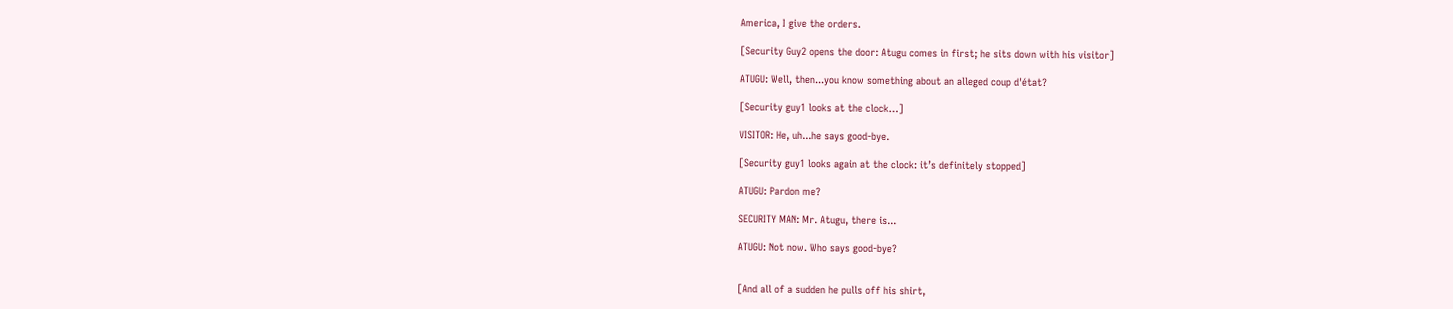America, I give the orders.

[Security Guy2 opens the door: Atugu comes in first; he sits down with his visitor]

ATUGU: Well, then...you know something about an alleged coup d'état?

[Security guy1 looks at the clock…]

VISITOR: He, uh...he says good-bye.

[Security guy1 looks again at the clock: it’s definitely stopped]

ATUGU: Pardon me?

SECURITY MAN: Mr. Atugu, there is...

ATUGU: Not now. Who says good-bye?


[And all of a sudden he pulls off his shirt,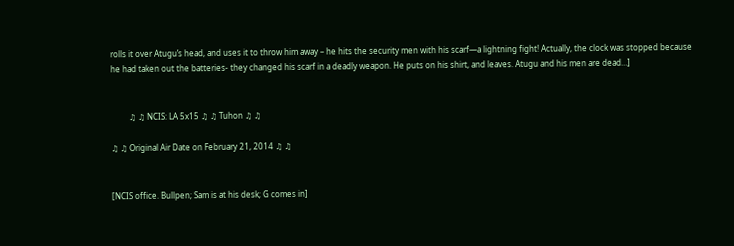rolls it over Atugu’s head, and uses it to throw him away – he hits the security men with his scarf—a lightning fight! Actually, the clock was stopped because he had taken out the batteries- they changed his scarf in a deadly weapon. He puts on his shirt, and leaves. Atugu and his men are dead…]


         ♫ ♫ NCIS: LA 5x15 ♫ ♫ Tuhon ♫ ♫

♫ ♫ Original Air Date on February 21, 2014 ♫ ♫


[NCIS office. Bullpen; Sam is at his desk; G comes in]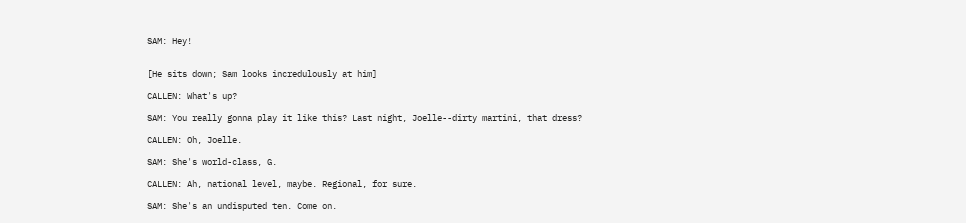SAM: Hey!


[He sits down; Sam looks incredulously at him]

CALLEN: What's up?

SAM: You really gonna play it like this? Last night, Joelle--dirty martini, that dress?

CALLEN: Oh, Joelle.

SAM: She's world-class, G.

CALLEN: Ah, national level, maybe. Regional, for sure.

SAM: She's an undisputed ten. Come on.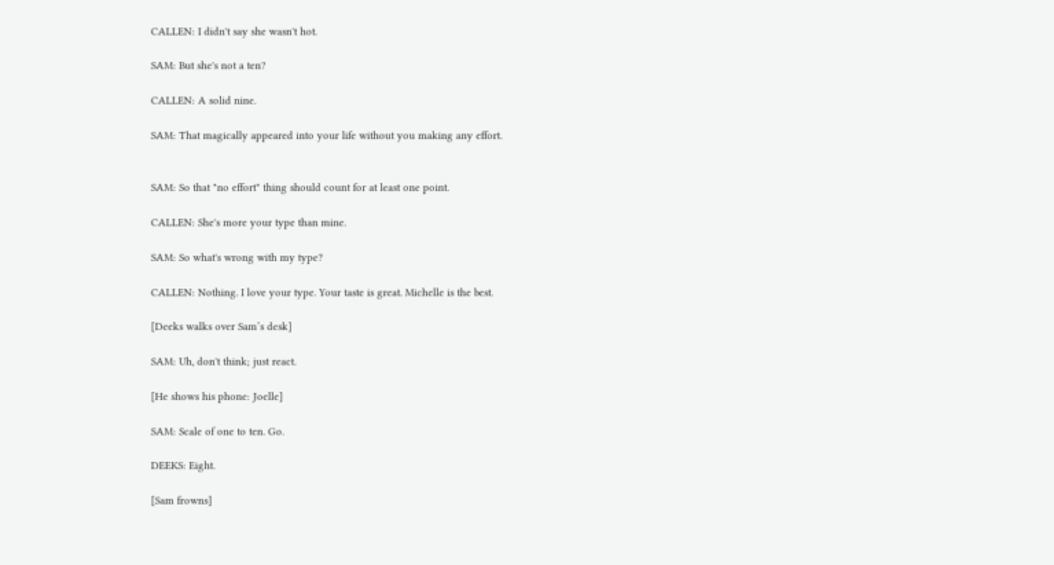CALLEN: I didn't say she wasn't hot.

SAM: But she's not a ten?

CALLEN: A solid nine.

SAM: That magically appeared into your life without you making any effort.


SAM: So that "no effort" thing should count for at least one point.

CALLEN: She's more your type than mine.

SAM: So what's wrong with my type?

CALLEN: Nothing. I love your type. Your taste is great. Michelle is the best.

[Deeks walks over Sam’s desk]

SAM: Uh, don't think; just react.

[He shows his phone: Joelle]

SAM: Scale of one to ten. Go.

DEEKS: Eight.

[Sam frowns]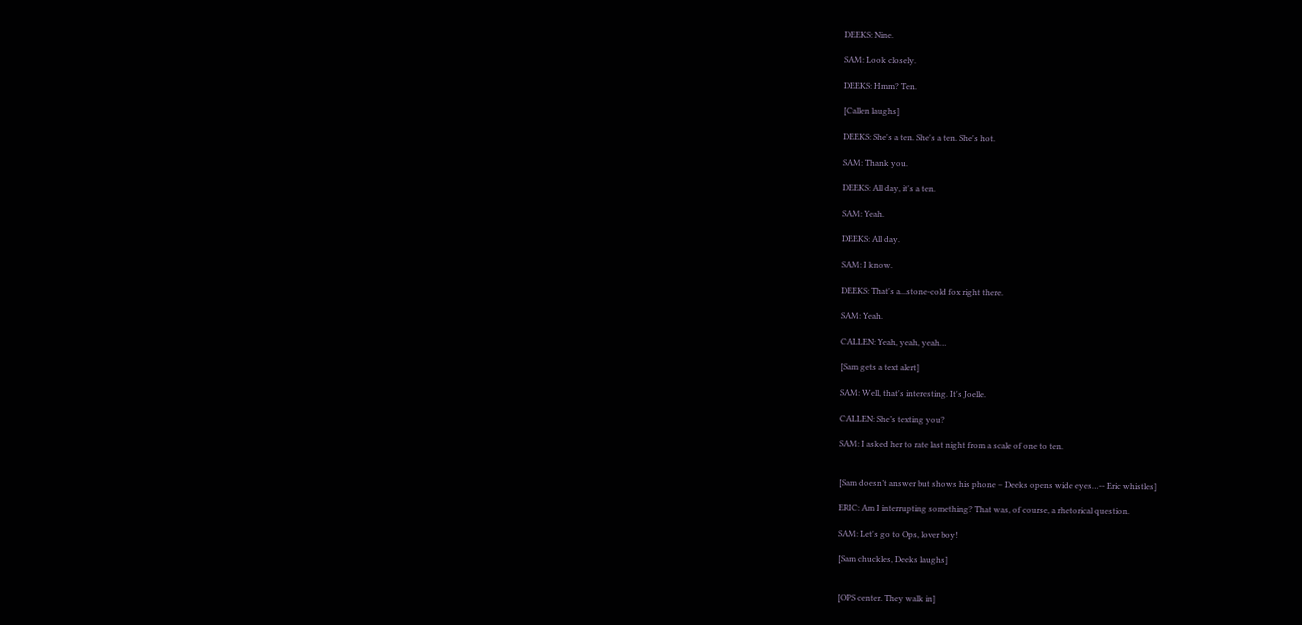DEEKS: Nine.

SAM: Look closely.

DEEKS: Hmm? Ten.

[Callen laughs]

DEEKS: She's a ten. She's a ten. She's hot.

SAM: Thank you.

DEEKS: All day, it's a ten.

SAM: Yeah.

DEEKS: All day.

SAM: I know.

DEEKS: That's a...stone-cold fox right there.

SAM: Yeah.

CALLEN: Yeah, yeah, yeah…

[Sam gets a text alert]

SAM: Well, that's interesting. It's Joelle.

CALLEN: She’s texting you?

SAM: I asked her to rate last night from a scale of one to ten.


[Sam doesn’t answer but shows his phone – Deeks opens wide eyes…-- Eric whistles]

ERIC: Am I interrupting something? That was, of course, a rhetorical question.

SAM: Let's go to Ops, lover boy!

[Sam chuckles, Deeks laughs]


[OPS center. They walk in]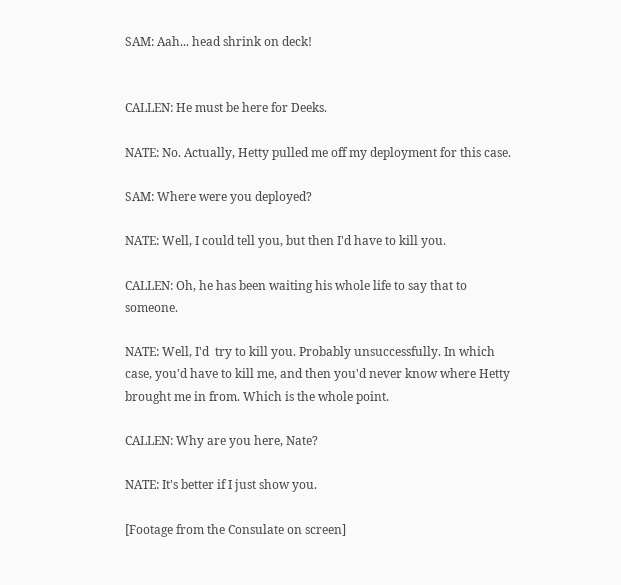SAM: Aah... head shrink on deck!


CALLEN: He must be here for Deeks.

NATE: No. Actually, Hetty pulled me off my deployment for this case.

SAM: Where were you deployed?

NATE: Well, I could tell you, but then I'd have to kill you.

CALLEN: Oh, he has been waiting his whole life to say that to someone.

NATE: Well, I'd  try to kill you. Probably unsuccessfully. In which case, you'd have to kill me, and then you'd never know where Hetty brought me in from. Which is the whole point.

CALLEN: Why are you here, Nate?

NATE: It's better if I just show you.

[Footage from the Consulate on screen]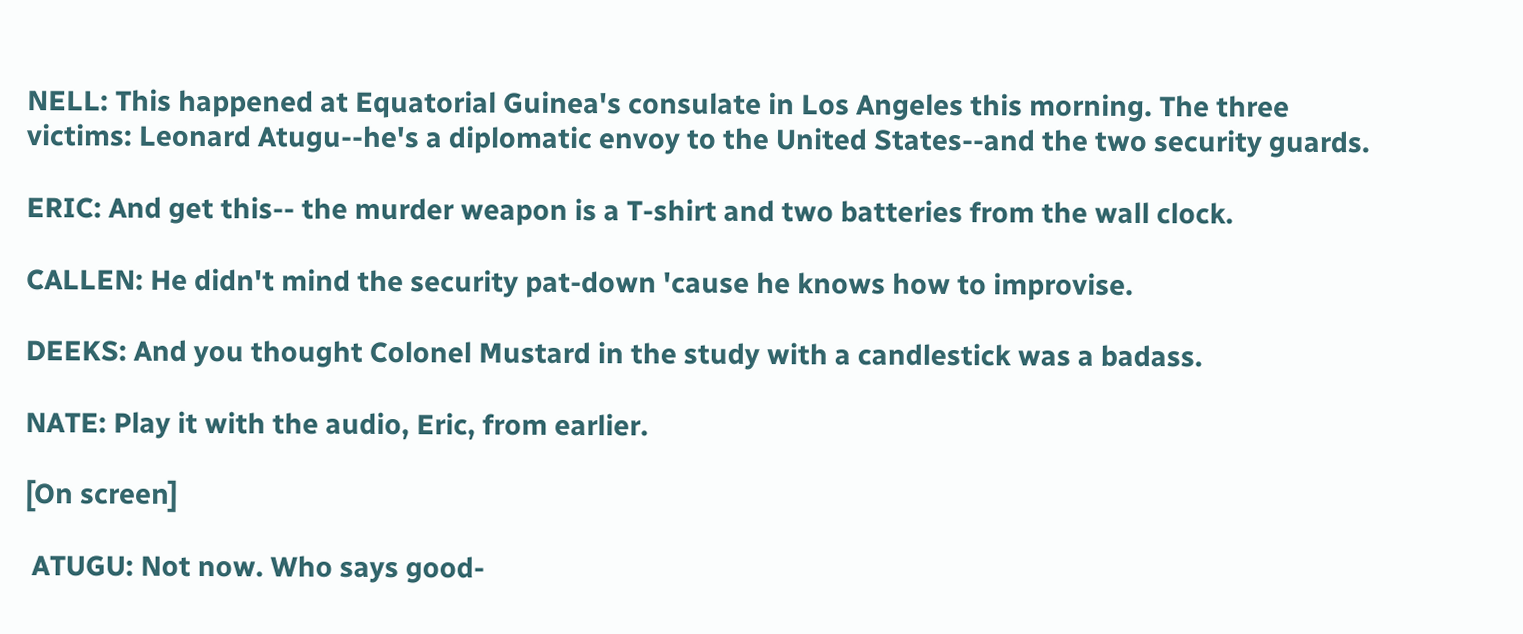NELL: This happened at Equatorial Guinea's consulate in Los Angeles this morning. The three victims: Leonard Atugu--he's a diplomatic envoy to the United States--and the two security guards.

ERIC: And get this-- the murder weapon is a T-shirt and two batteries from the wall clock.

CALLEN: He didn't mind the security pat-down 'cause he knows how to improvise.

DEEKS: And you thought Colonel Mustard in the study with a candlestick was a badass.

NATE: Play it with the audio, Eric, from earlier.

[On screen]

 ATUGU: Not now. Who says good-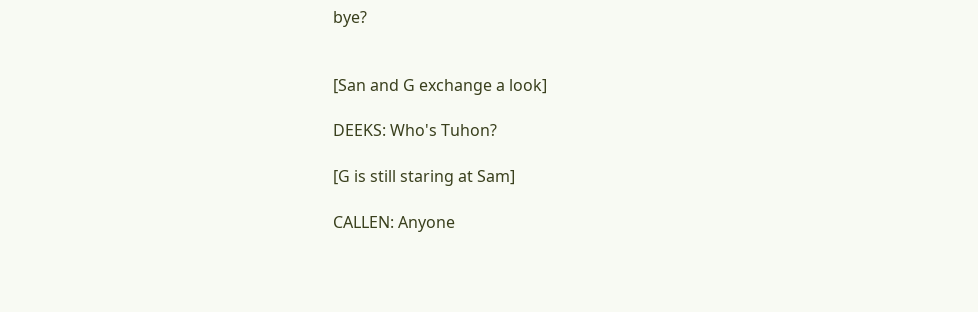bye?


[San and G exchange a look]

DEEKS: Who's Tuhon?

[G is still staring at Sam]

CALLEN: Anyone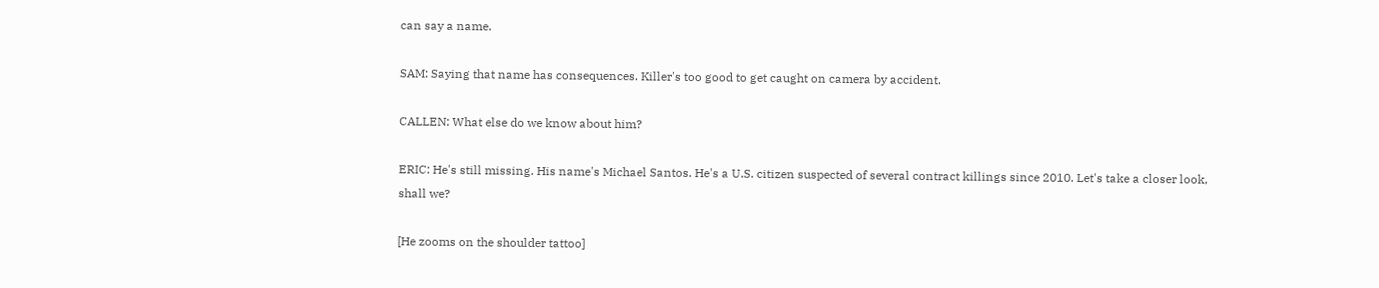can say a name.

SAM: Saying that name has consequences. Killer's too good to get caught on camera by accident.

CALLEN: What else do we know about him?

ERIC: He's still missing. His name's Michael Santos. He's a U.S. citizen suspected of several contract killings since 2010. Let's take a closer look, shall we?

[He zooms on the shoulder tattoo]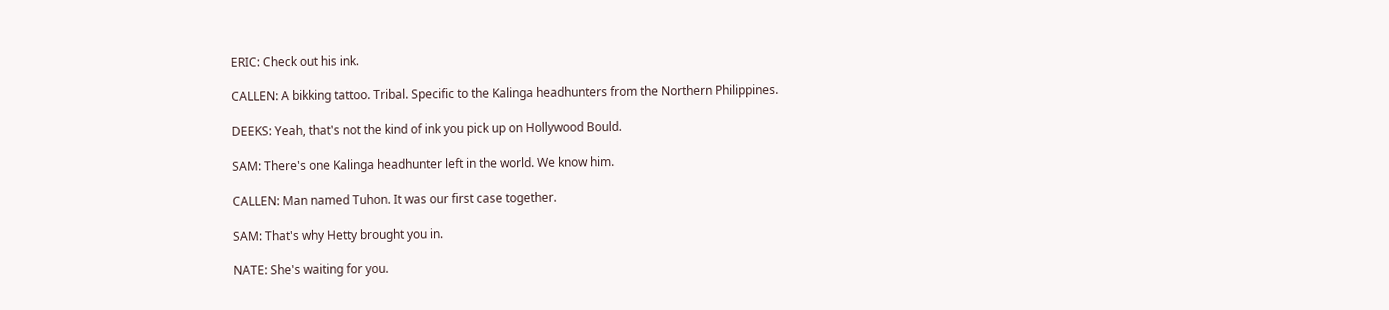ERIC: Check out his ink.

CALLEN: A bikking tattoo. Tribal. Specific to the Kalinga headhunters from the Northern Philippines.

DEEKS: Yeah, that's not the kind of ink you pick up on Hollywood Bould.

SAM: There's one Kalinga headhunter left in the world. We know him.

CALLEN: Man named Tuhon. It was our first case together.

SAM: That's why Hetty brought you in.

NATE: She's waiting for you.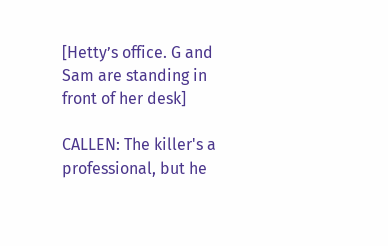[Hetty’s office. G and Sam are standing in front of her desk]

CALLEN: The killer's a professional, but he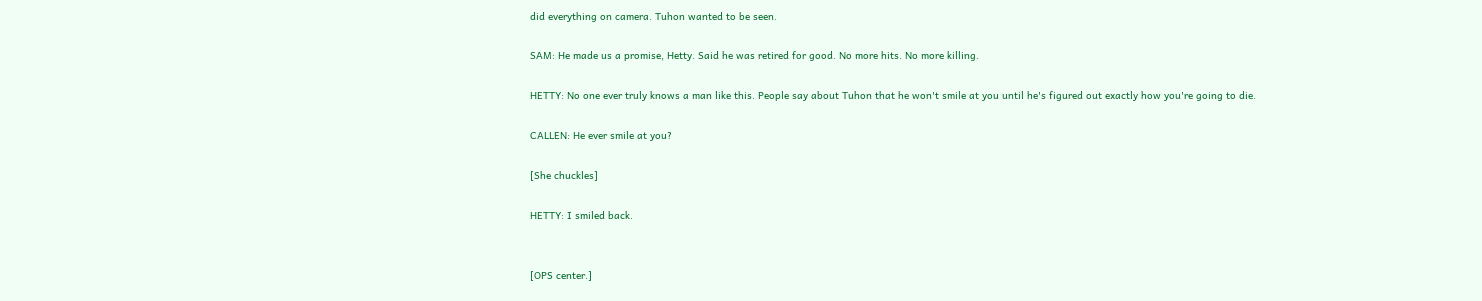did everything on camera. Tuhon wanted to be seen.

SAM: He made us a promise, Hetty. Said he was retired for good. No more hits. No more killing.

HETTY: No one ever truly knows a man like this. People say about Tuhon that he won't smile at you until he's figured out exactly how you're going to die.

CALLEN: He ever smile at you?

[She chuckles]

HETTY: I smiled back.


[OPS center.]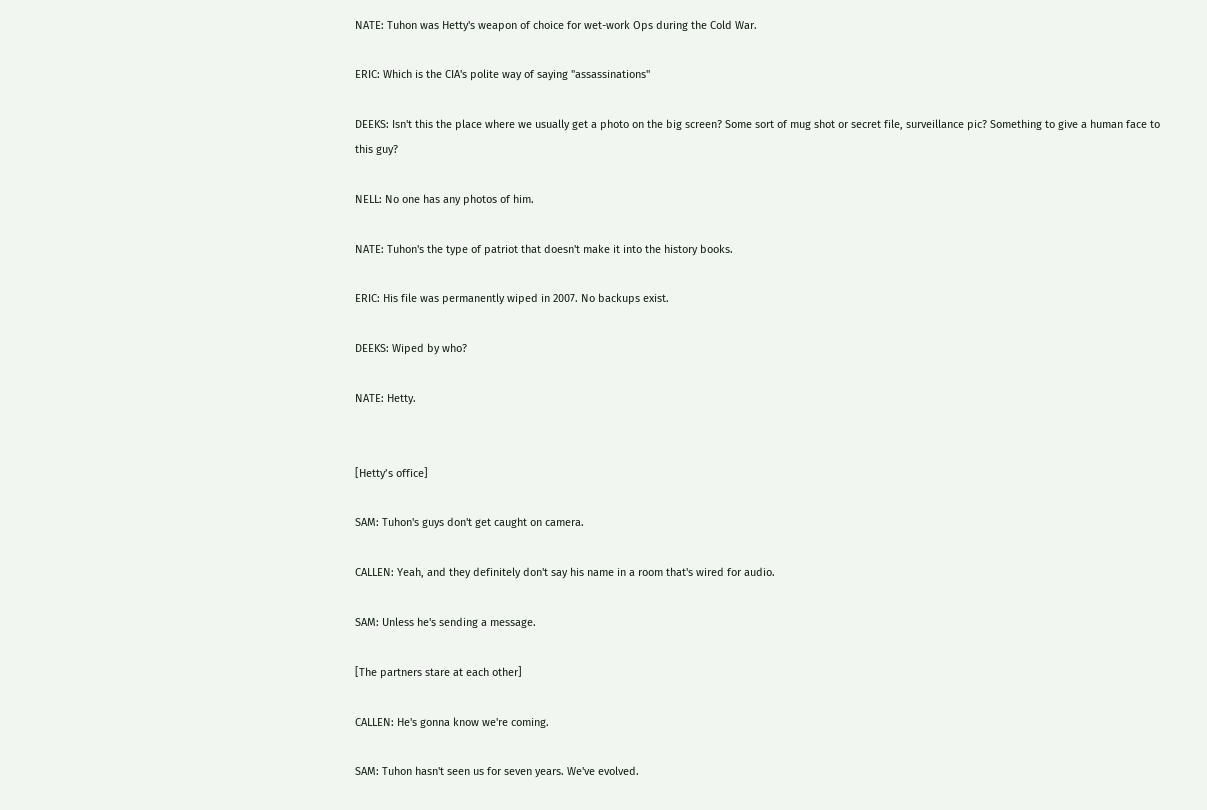NATE: Tuhon was Hetty's weapon of choice for wet-work Ops during the Cold War.

ERIC: Which is the CIA's polite way of saying "assassinations"

DEEKS: Isn't this the place where we usually get a photo on the big screen? Some sort of mug shot or secret file, surveillance pic? Something to give a human face to this guy?

NELL: No one has any photos of him.

NATE: Tuhon's the type of patriot that doesn't make it into the history books.

ERIC: His file was permanently wiped in 2007. No backups exist.

DEEKS: Wiped by who?

NATE: Hetty.


[Hetty’s office]

SAM: Tuhon's guys don't get caught on camera.

CALLEN: Yeah, and they definitely don't say his name in a room that's wired for audio.

SAM: Unless he's sending a message.

[The partners stare at each other]

CALLEN: He's gonna know we're coming.

SAM: Tuhon hasn't seen us for seven years. We've evolved.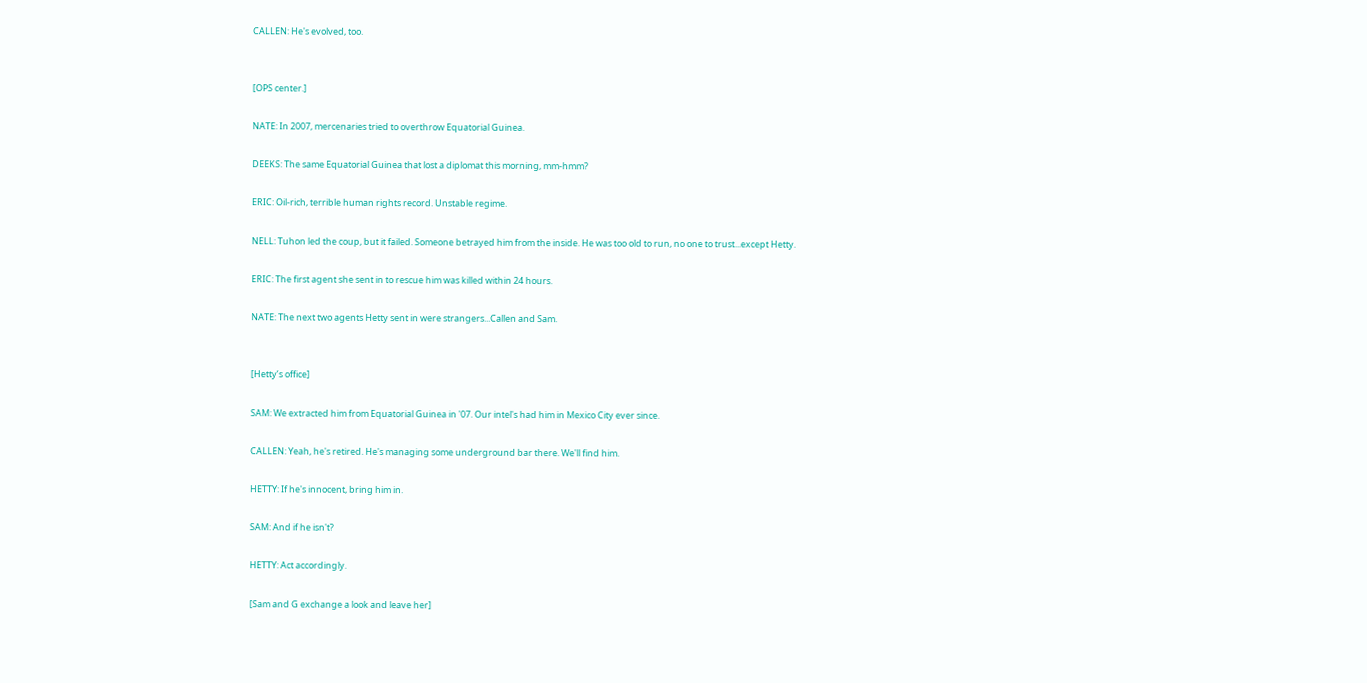CALLEN: He's evolved, too.


[OPS center.]

NATE: In 2007, mercenaries tried to overthrow Equatorial Guinea.

DEEKS: The same Equatorial Guinea that lost a diplomat this morning, mm-hmm?

ERIC: Oil-rich, terrible human rights record. Unstable regime.

NELL: Tuhon led the coup, but it failed. Someone betrayed him from the inside. He was too old to run, no one to trust...except Hetty.

ERIC: The first agent she sent in to rescue him was killed within 24 hours.

NATE: The next two agents Hetty sent in were strangers...Callen and Sam.


[Hetty’s office]

SAM: We extracted him from Equatorial Guinea in '07. Our intel's had him in Mexico City ever since.

CALLEN: Yeah, he's retired. He's managing some underground bar there. We'll find him.

HETTY: If he's innocent, bring him in.

SAM: And if he isn't?

HETTY: Act accordingly.

[Sam and G exchange a look and leave her]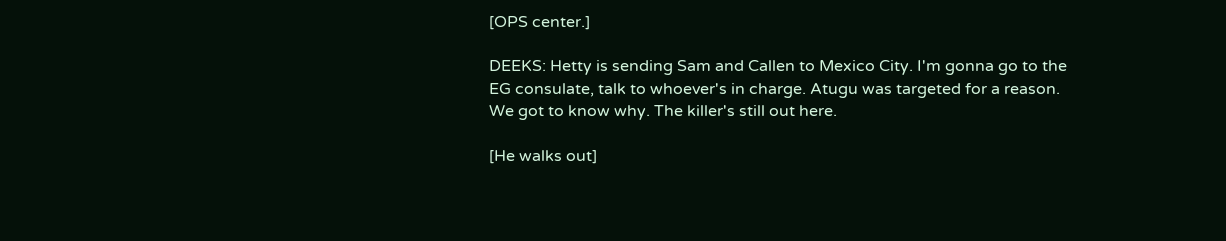[OPS center.]

DEEKS: Hetty is sending Sam and Callen to Mexico City. I'm gonna go to the EG consulate, talk to whoever's in charge. Atugu was targeted for a reason. We got to know why. The killer's still out here.

[He walks out]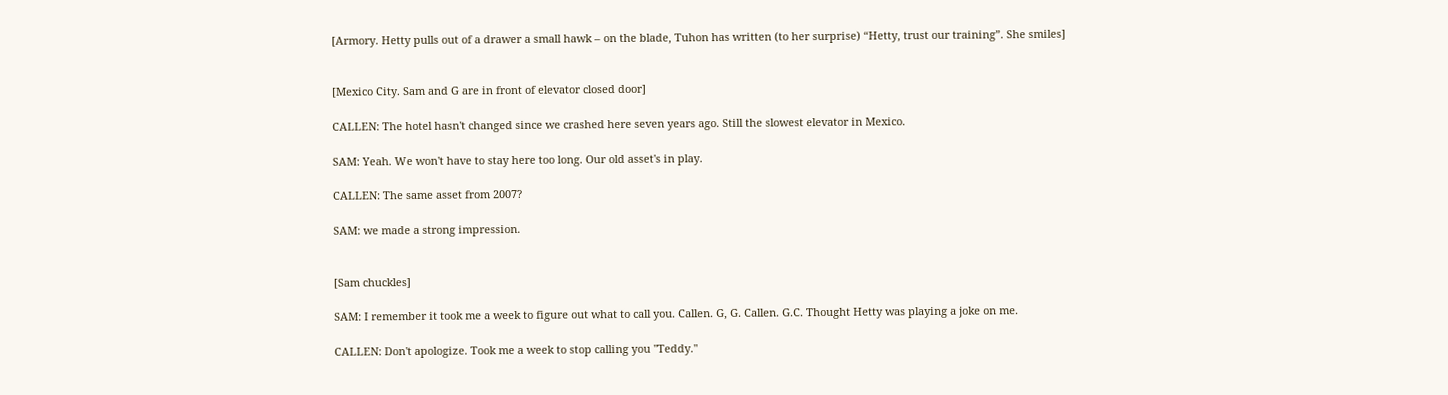[Armory. Hetty pulls out of a drawer a small hawk – on the blade, Tuhon has written (to her surprise) “Hetty, trust our training”. She smiles]


[Mexico City. Sam and G are in front of elevator closed door]

CALLEN: The hotel hasn't changed since we crashed here seven years ago. Still the slowest elevator in Mexico.

SAM: Yeah. We won't have to stay here too long. Our old asset's in play.

CALLEN: The same asset from 2007?

SAM: we made a strong impression.


[Sam chuckles]

SAM: I remember it took me a week to figure out what to call you. Callen. G, G. Callen. G.C. Thought Hetty was playing a joke on me.

CALLEN: Don't apologize. Took me a week to stop calling you "Teddy."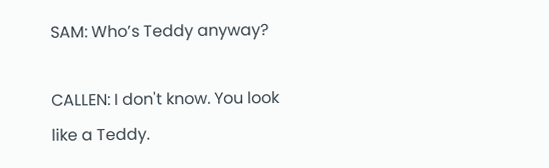SAM: Who’s Teddy anyway?

CALLEN: I don't know. You look like a Teddy.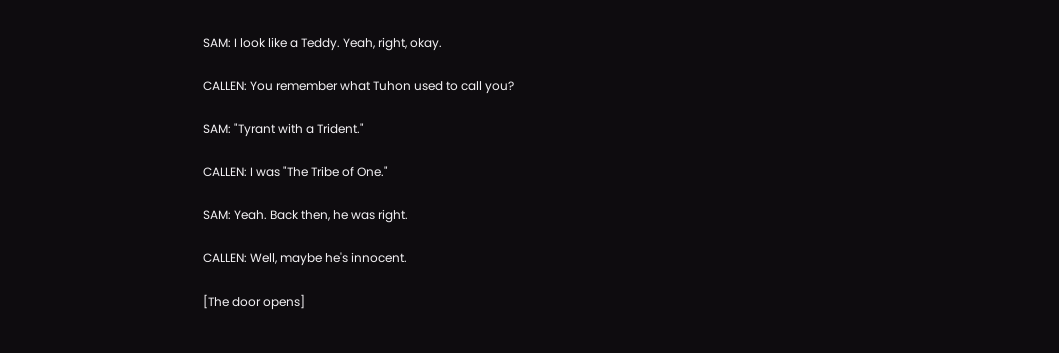SAM: I look like a Teddy. Yeah, right, okay.

CALLEN: You remember what Tuhon used to call you?

SAM: "Tyrant with a Trident."

CALLEN: I was "The Tribe of One."

SAM: Yeah. Back then, he was right.

CALLEN: Well, maybe he's innocent.

[The door opens]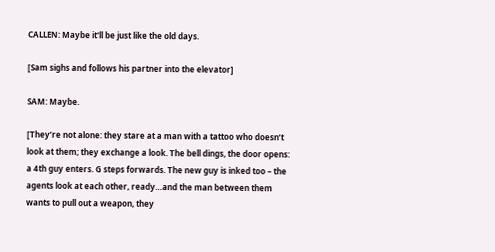CALLEN: Maybe it'll be just like the old days.

[Sam sighs and follows his partner into the elevator]

SAM: Maybe.

[They’re not alone: they stare at a man with a tattoo who doesn’t look at them; they exchange a look. The bell dings, the door opens: a 4th guy enters. G steps forwards. The new guy is inked too – the agents look at each other, ready…and the man between them wants to pull out a weapon, they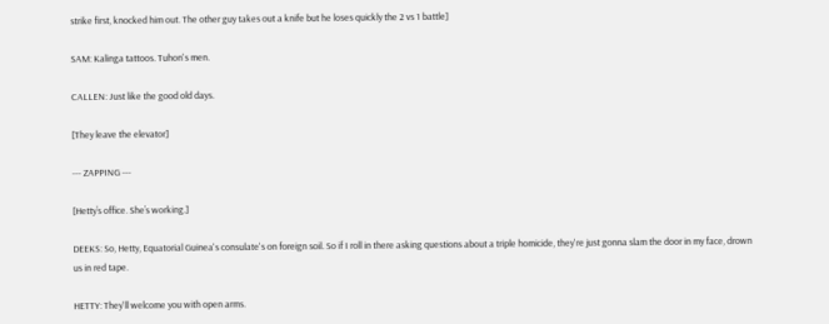strike first, knocked him out. The other guy takes out a knife but he loses quickly the 2 vs 1 battle]

SAM: Kalinga tattoos. Tuhon's men.

CALLEN: Just like the good old days.

[They leave the elevator]

--- ZAPPING ---

[Hetty’s office. She’s working.]

DEEKS: So, Hetty, Equatorial Guinea's consulate's on foreign soil. So if I roll in there asking questions about a triple homicide, they're just gonna slam the door in my face, drown us in red tape.

HETTY: They'll welcome you with open arms.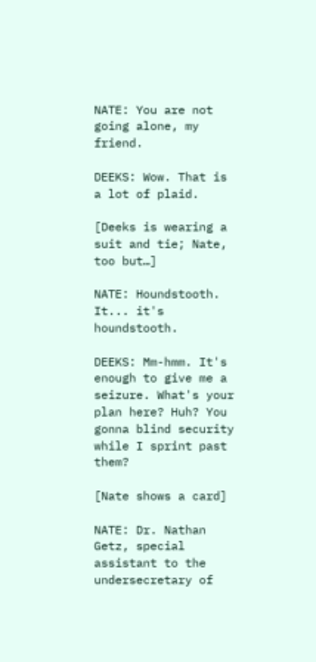NATE: You are not going alone, my friend.

DEEKS: Wow. That is a lot of plaid.

[Deeks is wearing a suit and tie; Nate, too but…]

NATE: Houndstooth. It... it's houndstooth.

DEEKS: Mm-hmm. It's enough to give me a seizure. What's your plan here? Huh? You gonna blind security while I sprint past them?

[Nate shows a card]

NATE: Dr. Nathan Getz, special assistant to the undersecretary of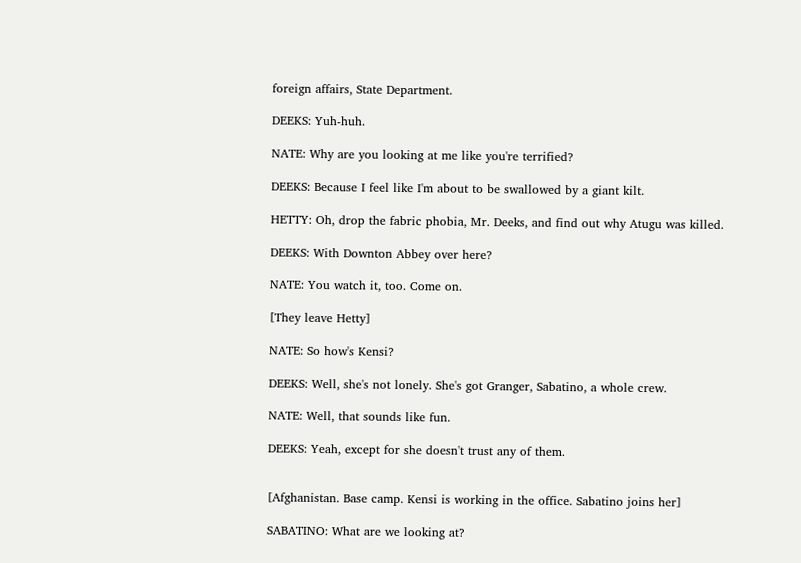foreign affairs, State Department.

DEEKS: Yuh-huh.

NATE: Why are you looking at me like you're terrified?

DEEKS: Because I feel like I'm about to be swallowed by a giant kilt.

HETTY: Oh, drop the fabric phobia, Mr. Deeks, and find out why Atugu was killed.

DEEKS: With Downton Abbey over here?

NATE: You watch it, too. Come on.

[They leave Hetty]

NATE: So how's Kensi?

DEEKS: Well, she's not lonely. She's got Granger, Sabatino, a whole crew.

NATE: Well, that sounds like fun.

DEEKS: Yeah, except for she doesn't trust any of them.


[Afghanistan. Base camp. Kensi is working in the office. Sabatino joins her]

SABATINO: What are we looking at?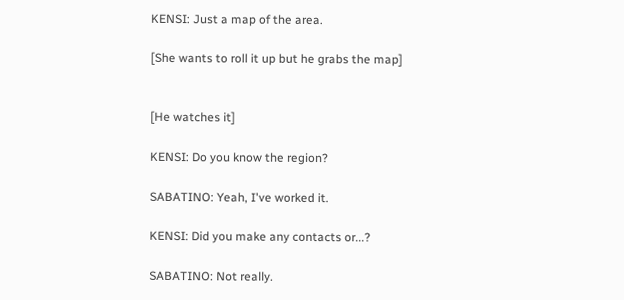KENSI: Just a map of the area.

[She wants to roll it up but he grabs the map]


[He watches it]

KENSI: Do you know the region?

SABATINO: Yeah, I've worked it.

KENSI: Did you make any contacts or...?

SABATINO: Not really.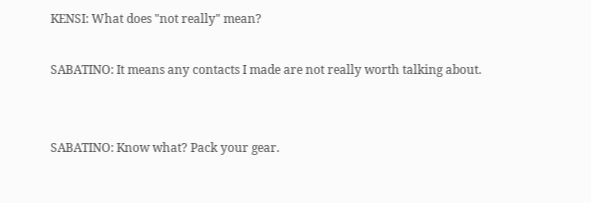KENSI: What does "not really" mean?

SABATINO: It means any contacts I made are not really worth talking about.


SABATINO: Know what? Pack your gear.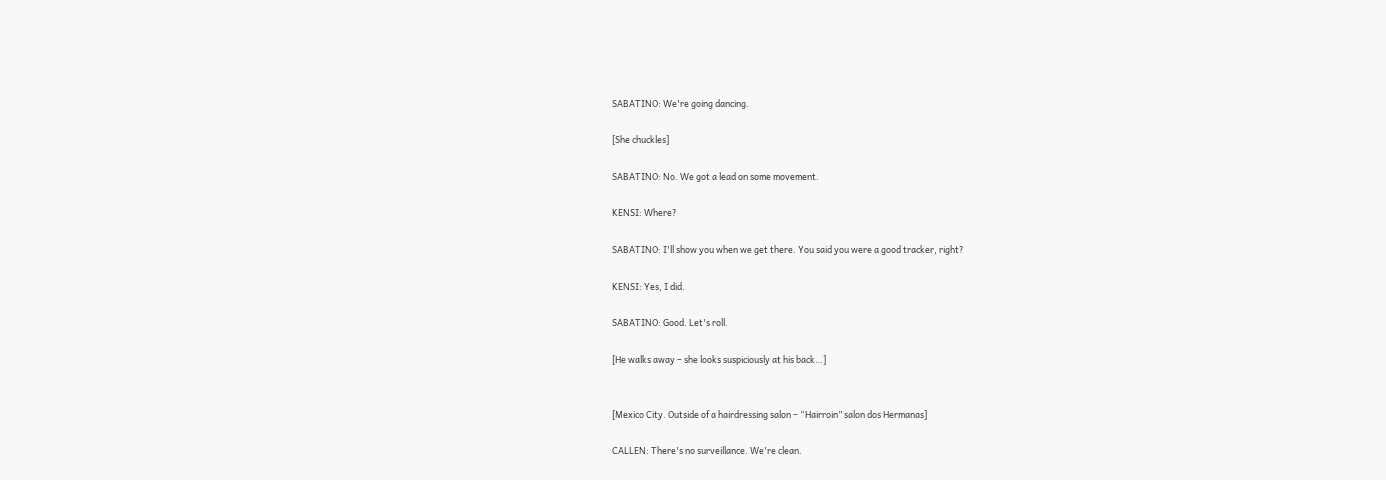SABATINO: We're going dancing.

[She chuckles]

SABATINO: No. We got a lead on some movement.

KENSI: Where?

SABATINO: I'll show you when we get there. You said you were a good tracker, right?

KENSI: Yes, I did.

SABATINO: Good. Let's roll.

[He walks away – she looks suspiciously at his back…]


[Mexico City. Outside of a hairdressing salon – “Hairroin” salon dos Hermanas]

CALLEN: There's no surveillance. We're clean.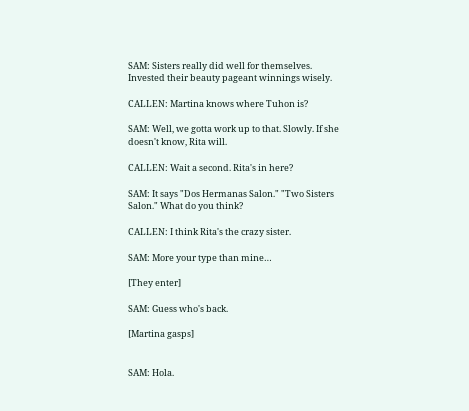SAM: Sisters really did well for themselves. Invested their beauty pageant winnings wisely.

CALLEN: Martina knows where Tuhon is?

SAM: Well, we gotta work up to that. Slowly. If she doesn't know, Rita will.

CALLEN: Wait a second. Rita's in here?

SAM: It says "Dos Hermanas Salon." "Two Sisters Salon." What do you think?

CALLEN: I think Rita's the crazy sister.

SAM: More your type than mine…

[They enter]

SAM: Guess who's back.

[Martina gasps]


SAM: Hola.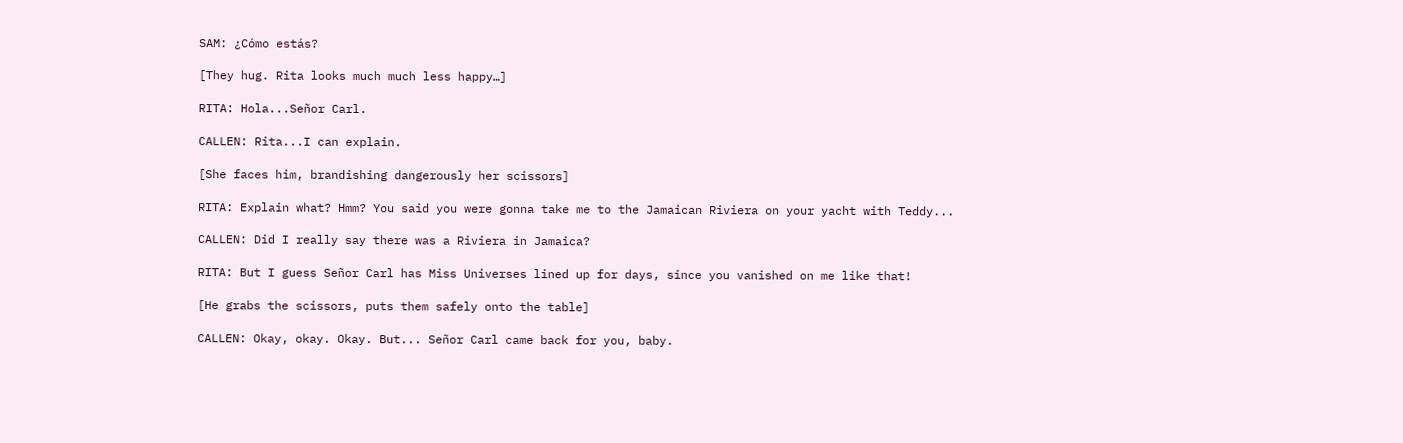SAM: ¿Cómo estás?

[They hug. Rita looks much much less happy…]

RITA: Hola...Señor Carl.

CALLEN: Rita...I can explain.

[She faces him, brandishing dangerously her scissors]

RITA: Explain what? Hmm? You said you were gonna take me to the Jamaican Riviera on your yacht with Teddy...

CALLEN: Did I really say there was a Riviera in Jamaica?

RITA: But I guess Señor Carl has Miss Universes lined up for days, since you vanished on me like that!

[He grabs the scissors, puts them safely onto the table]

CALLEN: Okay, okay. Okay. But... Señor Carl came back for you, baby.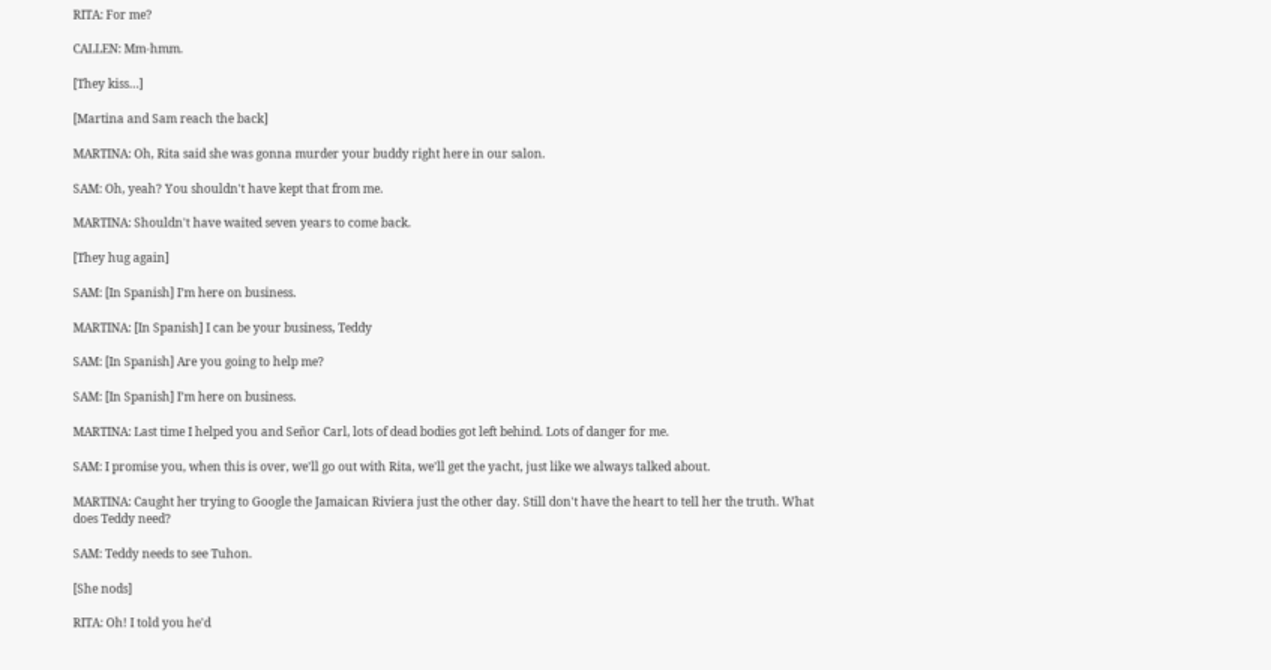RITA: For me?

CALLEN: Mm-hmm.

[They kiss…]

[Martina and Sam reach the back]

MARTINA: Oh, Rita said she was gonna murder your buddy right here in our salon.

SAM: Oh, yeah? You shouldn't have kept that from me.

MARTINA: Shouldn't have waited seven years to come back.

[They hug again]

SAM: [In Spanish] I’m here on business.

MARTINA: [In Spanish] I can be your business, Teddy

SAM: [In Spanish] Are you going to help me?

SAM: [In Spanish] I’m here on business.

MARTINA: Last time I helped you and Señor Carl, lots of dead bodies got left behind. Lots of danger for me.

SAM: I promise you, when this is over, we'll go out with Rita, we'll get the yacht, just like we always talked about.

MARTINA: Caught her trying to Google the Jamaican Riviera just the other day. Still don't have the heart to tell her the truth. What does Teddy need?

SAM: Teddy needs to see Tuhon.

[She nods]

RITA: Oh! I told you he'd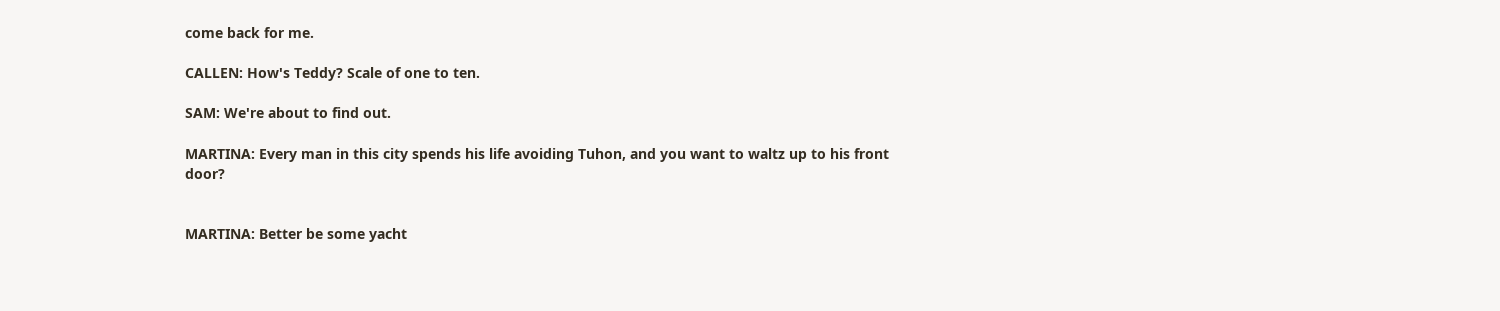come back for me.

CALLEN: How's Teddy? Scale of one to ten.

SAM: We're about to find out.

MARTINA: Every man in this city spends his life avoiding Tuhon, and you want to waltz up to his front door?


MARTINA: Better be some yacht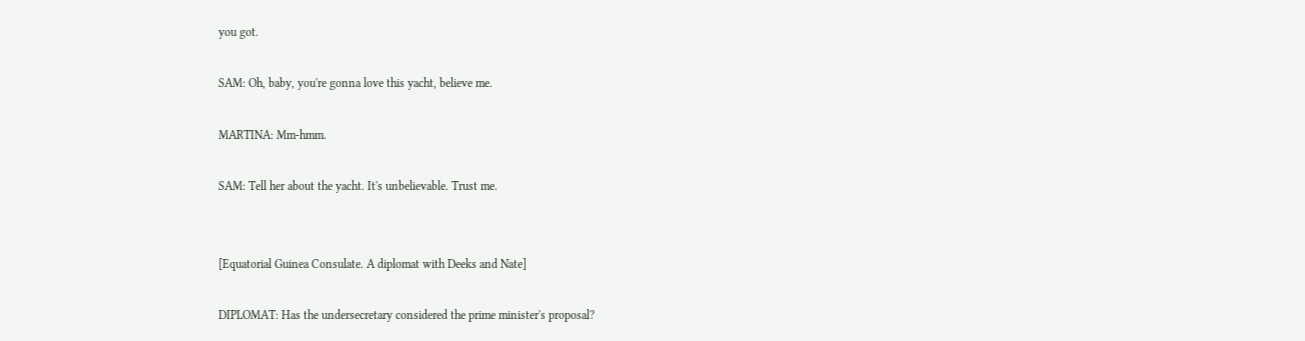you got.

SAM: Oh, baby, you're gonna love this yacht, believe me.

MARTINA: Mm-hmm.

SAM: Tell her about the yacht. It's unbelievable. Trust me.


[Equatorial Guinea Consulate. A diplomat with Deeks and Nate]

DIPLOMAT: Has the undersecretary considered the prime minister's proposal?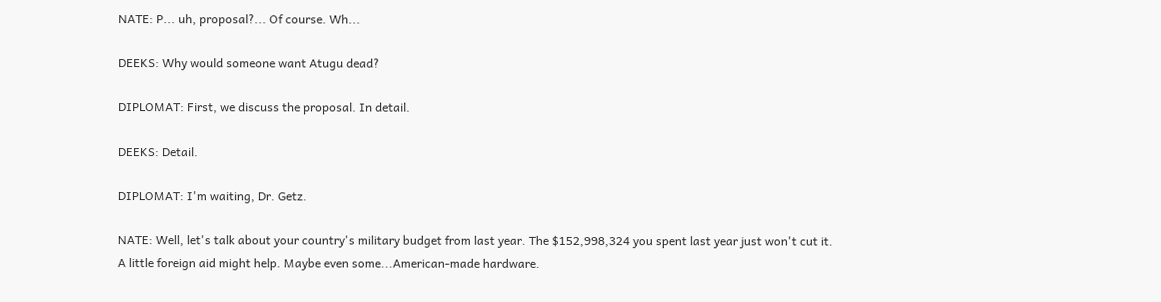NATE: P... uh, proposal?... Of course. Wh...

DEEKS: Why would someone want Atugu dead?

DIPLOMAT: First, we discuss the proposal. In detail.

DEEKS: Detail.

DIPLOMAT: I'm waiting, Dr. Getz.

NATE: Well, let's talk about your country's military budget from last year. The $152,998,324 you spent last year just won't cut it. A little foreign aid might help. Maybe even some...American-made hardware.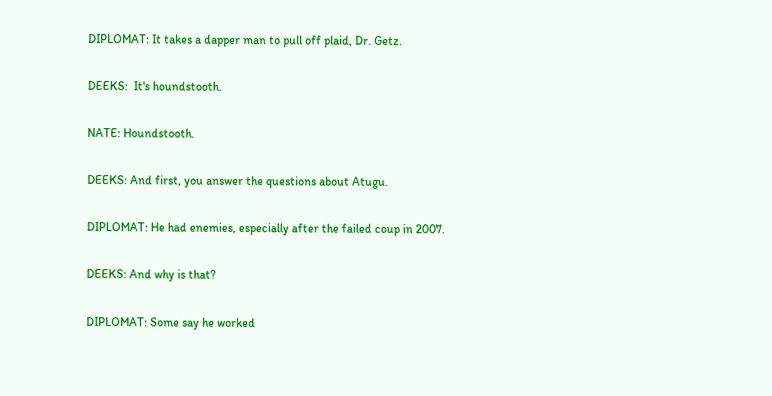DIPLOMAT: It takes a dapper man to pull off plaid, Dr. Getz.

DEEKS:  It's houndstooth.

NATE: Houndstooth.

DEEKS: And first, you answer the questions about Atugu.

DIPLOMAT: He had enemies, especially after the failed coup in 2007.

DEEKS: And why is that?

DIPLOMAT: Some say he worked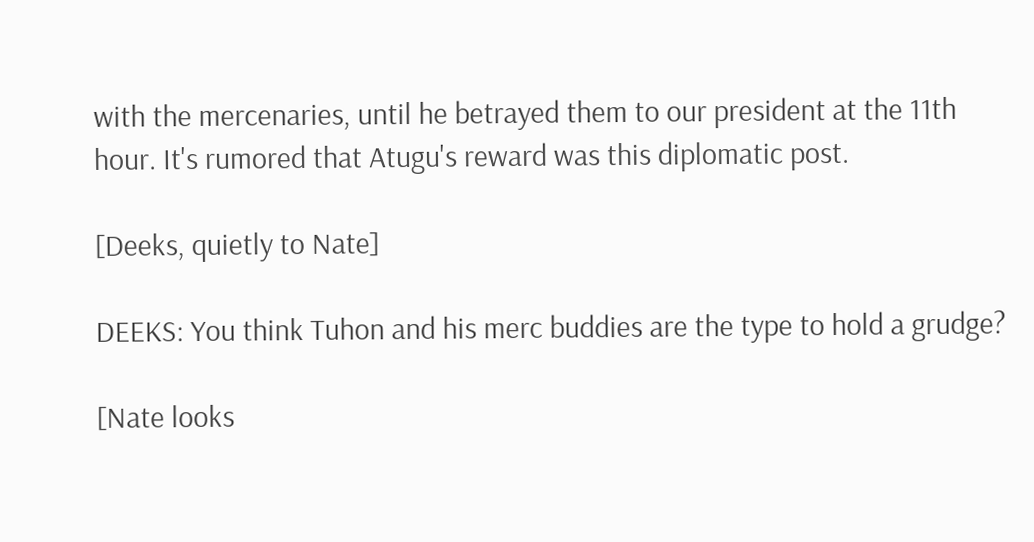with the mercenaries, until he betrayed them to our president at the 11th hour. It's rumored that Atugu's reward was this diplomatic post.

[Deeks, quietly to Nate]

DEEKS: You think Tuhon and his merc buddies are the type to hold a grudge?

[Nate looks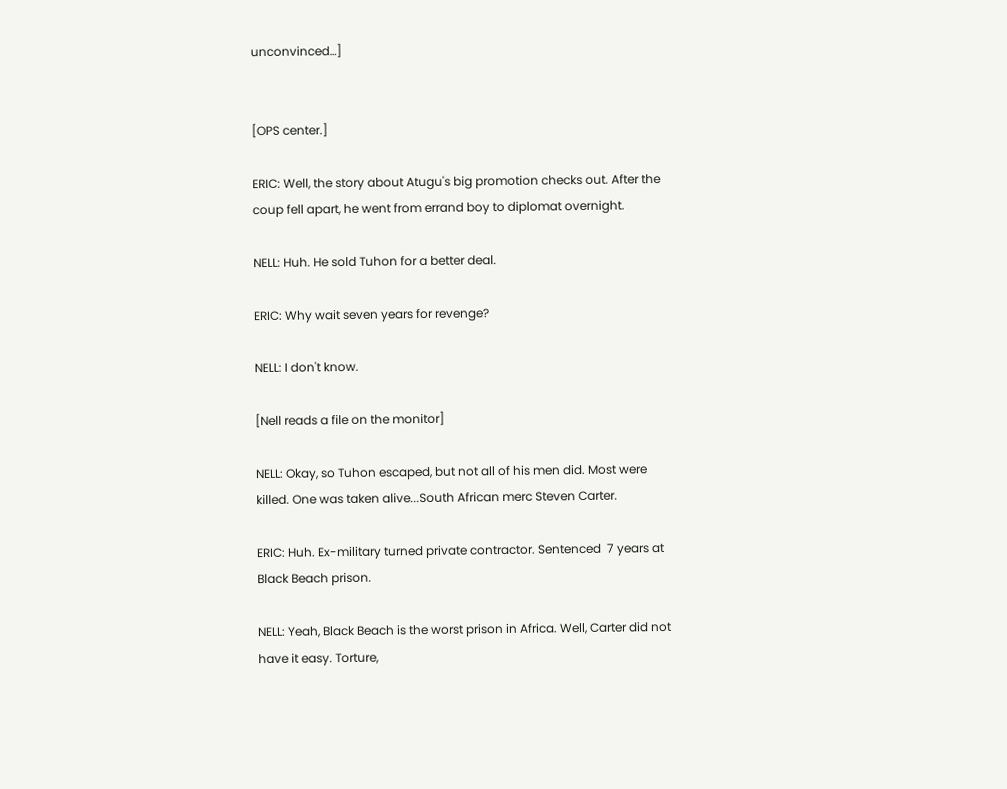unconvinced…]


[OPS center.]

ERIC: Well, the story about Atugu's big promotion checks out. After the coup fell apart, he went from errand boy to diplomat overnight.

NELL: Huh. He sold Tuhon for a better deal.

ERIC: Why wait seven years for revenge?

NELL: I don't know.

[Nell reads a file on the monitor]

NELL: Okay, so Tuhon escaped, but not all of his men did. Most were killed. One was taken alive...South African merc Steven Carter.

ERIC: Huh. Ex-military turned private contractor. Sentenced  7 years at Black Beach prison.

NELL: Yeah, Black Beach is the worst prison in Africa. Well, Carter did not have it easy. Torture,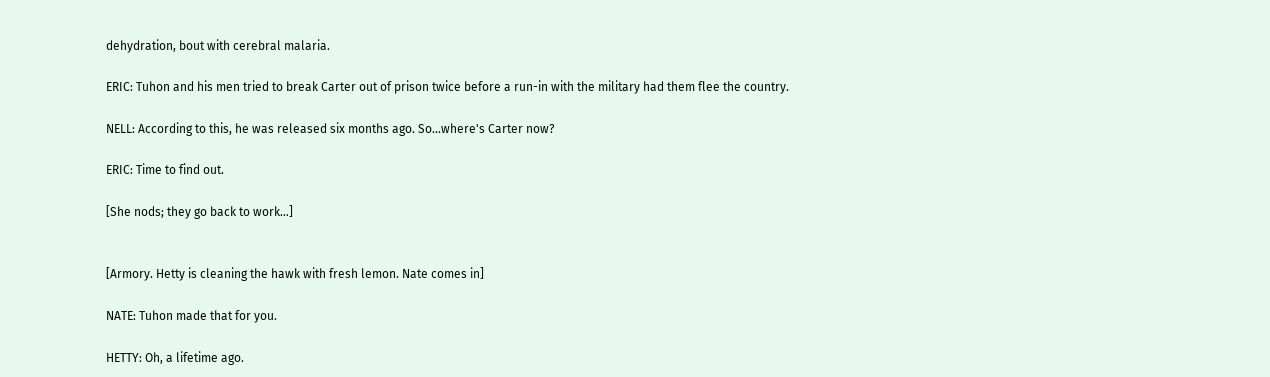dehydration, bout with cerebral malaria.

ERIC: Tuhon and his men tried to break Carter out of prison twice before a run-in with the military had them flee the country.

NELL: According to this, he was released six months ago. So...where's Carter now?

ERIC: Time to find out.

[She nods; they go back to work…]


[Armory. Hetty is cleaning the hawk with fresh lemon. Nate comes in]

NATE: Tuhon made that for you.

HETTY: Oh, a lifetime ago.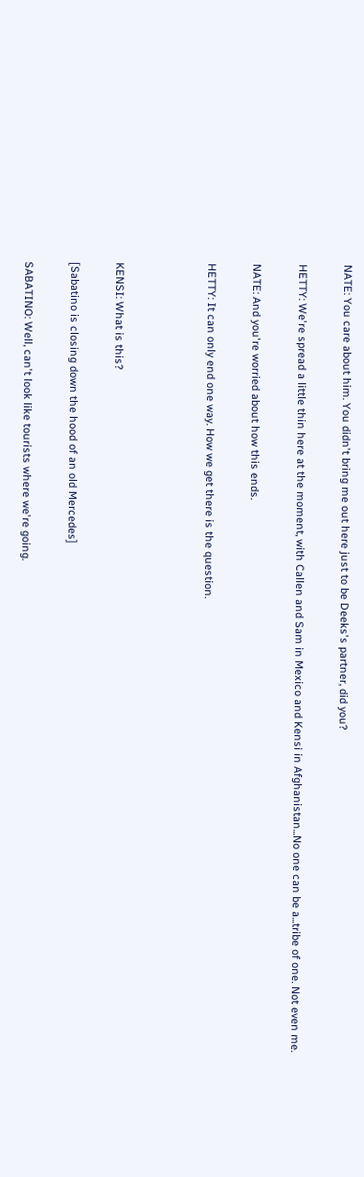NATE: You care about him. You didn't bring me out here just to be Deeks's partner, did you?

HETTY: We're spread a little thin here at the moment, with Callen and Sam in Mexico and Kensi in Afghanistan...No one can be a...tribe of one. Not even me.

NATE: And you're worried about how this ends.

HETTY: It can only end one way. How we get there is the question.



KENSI: What is this?

[Sabatino is closing down the hood of an old Mercedes]

SABATINO: Well, can't look like tourists where we're going.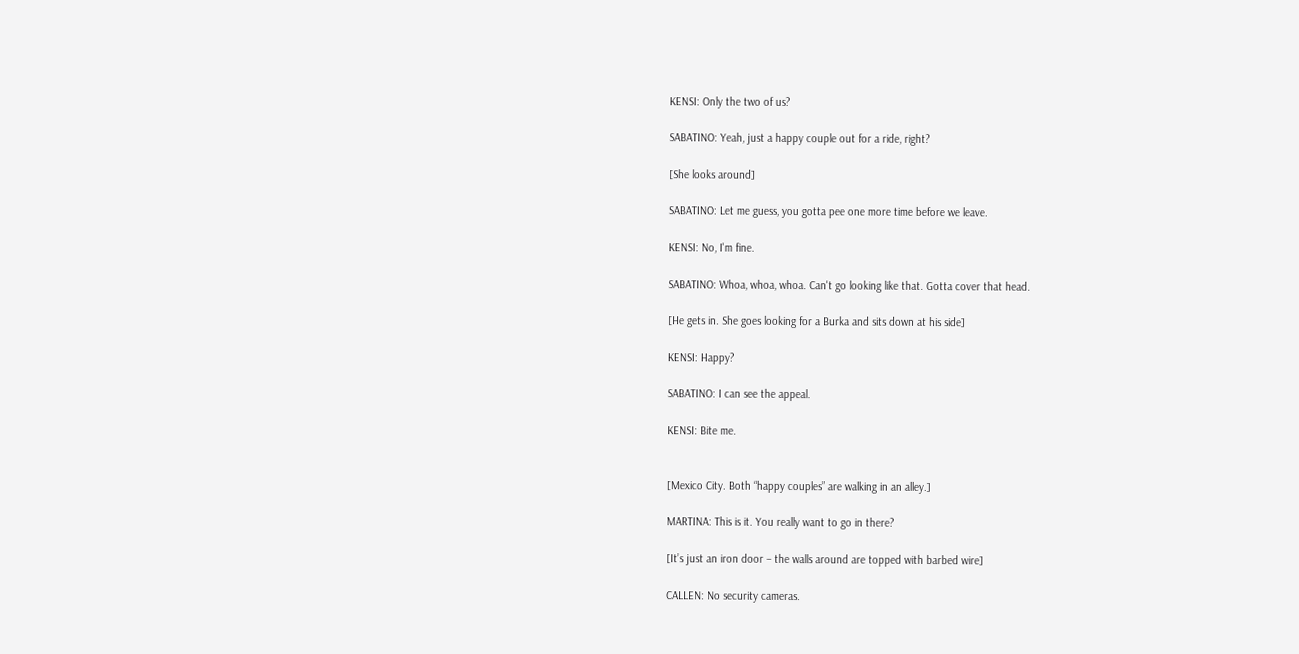KENSI: Only the two of us?

SABATINO: Yeah, just a happy couple out for a ride, right?

[She looks around]

SABATINO: Let me guess, you gotta pee one more time before we leave.

KENSI: No, I'm fine.

SABATINO: Whoa, whoa, whoa. Can't go looking like that. Gotta cover that head.

[He gets in. She goes looking for a Burka and sits down at his side]

KENSI: Happy?

SABATINO: I can see the appeal.

KENSI: Bite me.


[Mexico City. Both “happy couples” are walking in an alley.]

MARTINA: This is it. You really want to go in there?

[It’s just an iron door – the walls around are topped with barbed wire]

CALLEN: No security cameras.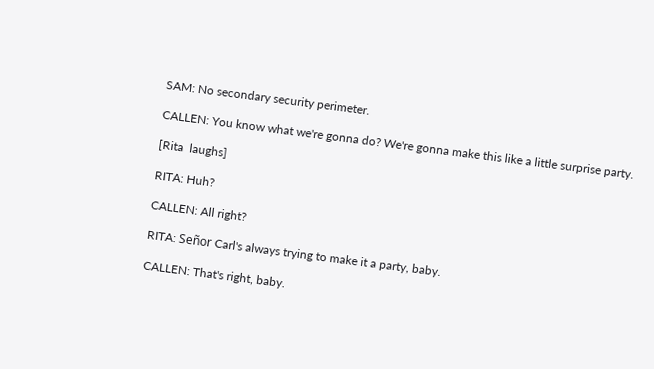SAM: No secondary security perimeter.

CALLEN: You know what we're gonna do? We're gonna make this like a little surprise party.

[Rita  laughs]

RITA: Huh?

CALLEN: All right?

RITA: Señor Carl's always trying to make it a party, baby.

CALLEN: That's right, baby.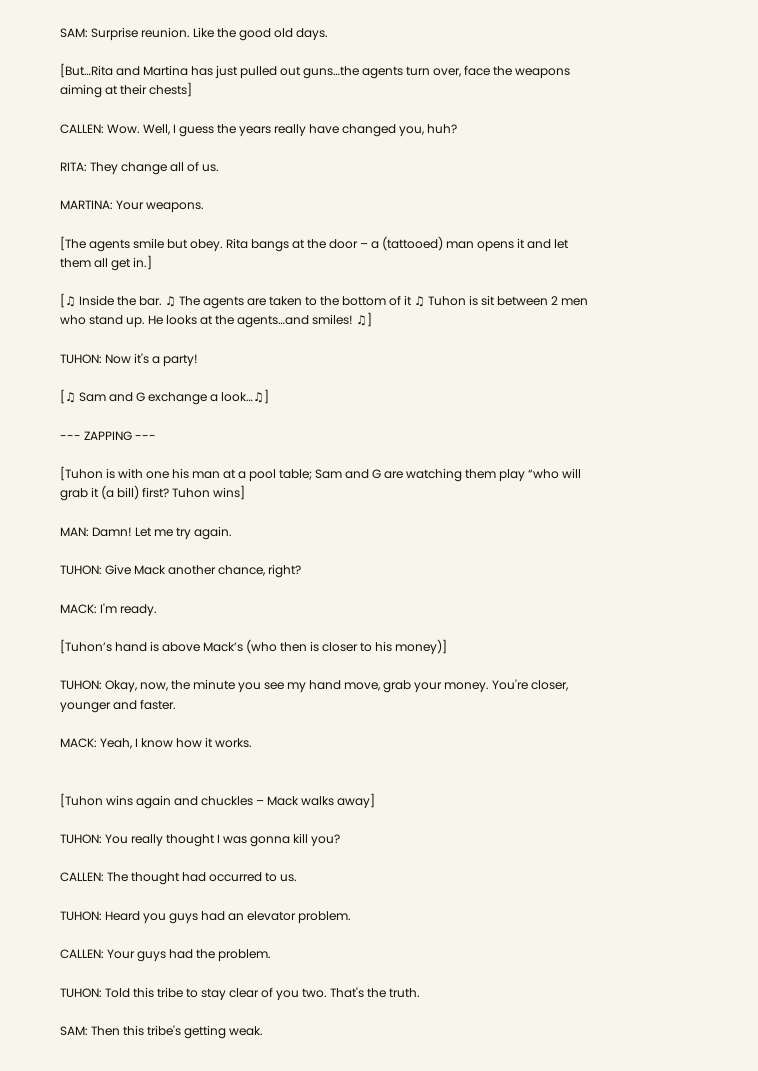SAM: Surprise reunion. Like the good old days.

[But…Rita and Martina has just pulled out guns…the agents turn over, face the weapons aiming at their chests]

CALLEN: Wow. Well, I guess the years really have changed you, huh?

RITA: They change all of us.

MARTINA: Your weapons.

[The agents smile but obey. Rita bangs at the door – a (tattooed) man opens it and let them all get in.]

[♫ Inside the bar. ♫ The agents are taken to the bottom of it ♫ Tuhon is sit between 2 men who stand up. He looks at the agents…and smiles! ♫]

TUHON: Now it's a party!

[♫ Sam and G exchange a look…♫]

--- ZAPPING ---

[Tuhon is with one his man at a pool table; Sam and G are watching them play “who will grab it (a bill) first? Tuhon wins]

MAN: Damn! Let me try again.

TUHON: Give Mack another chance, right?

MACK: I'm ready.

[Tuhon’s hand is above Mack’s (who then is closer to his money)]

TUHON: Okay, now, the minute you see my hand move, grab your money. You're closer, younger and faster.

MACK: Yeah, I know how it works.


[Tuhon wins again and chuckles – Mack walks away]

TUHON: You really thought I was gonna kill you?

CALLEN: The thought had occurred to us.

TUHON: Heard you guys had an elevator problem.

CALLEN: Your guys had the problem.

TUHON: Told this tribe to stay clear of you two. That's the truth.

SAM: Then this tribe's getting weak.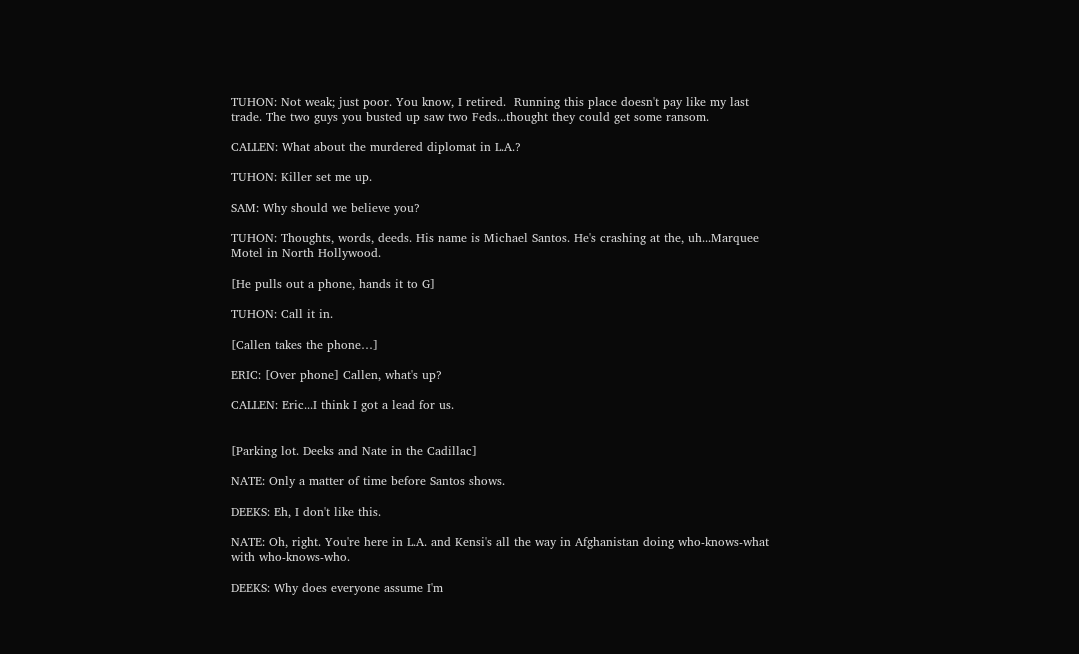TUHON: Not weak; just poor. You know, I retired.  Running this place doesn't pay like my last trade. The two guys you busted up saw two Feds...thought they could get some ransom.

CALLEN: What about the murdered diplomat in L.A.?

TUHON: Killer set me up.

SAM: Why should we believe you?

TUHON: Thoughts, words, deeds. His name is Michael Santos. He's crashing at the, uh...Marquee Motel in North Hollywood.

[He pulls out a phone, hands it to G]

TUHON: Call it in.

[Callen takes the phone…]

ERIC: [Over phone] Callen, what's up?

CALLEN: Eric...I think I got a lead for us.


[Parking lot. Deeks and Nate in the Cadillac]

NATE: Only a matter of time before Santos shows.

DEEKS: Eh, I don't like this.

NATE: Oh, right. You're here in L.A. and Kensi's all the way in Afghanistan doing who-knows-what with who-knows-who.

DEEKS: Why does everyone assume I'm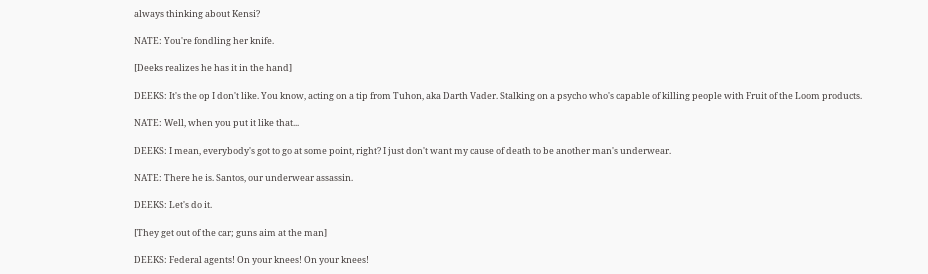always thinking about Kensi?

NATE: You're fondling her knife.

[Deeks realizes he has it in the hand]

DEEKS: It's the op I don't like. You know, acting on a tip from Tuhon, aka Darth Vader. Stalking on a psycho who's capable of killing people with Fruit of the Loom products.

NATE: Well, when you put it like that...

DEEKS: I mean, everybody's got to go at some point, right? I just don't want my cause of death to be another man's underwear.

NATE: There he is. Santos, our underwear assassin.

DEEKS: Let's do it.

[They get out of the car; guns aim at the man]

DEEKS: Federal agents! On your knees! On your knees!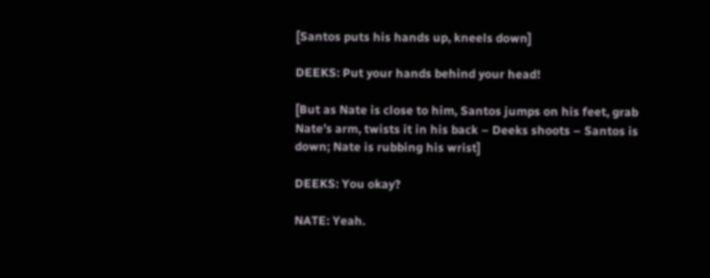[Santos puts his hands up, kneels down]

DEEKS: Put your hands behind your head!

[But as Nate is close to him, Santos jumps on his feet, grab Nate’s arm, twists it in his back – Deeks shoots – Santos is down; Nate is rubbing his wrist]

DEEKS: You okay?

NATE: Yeah.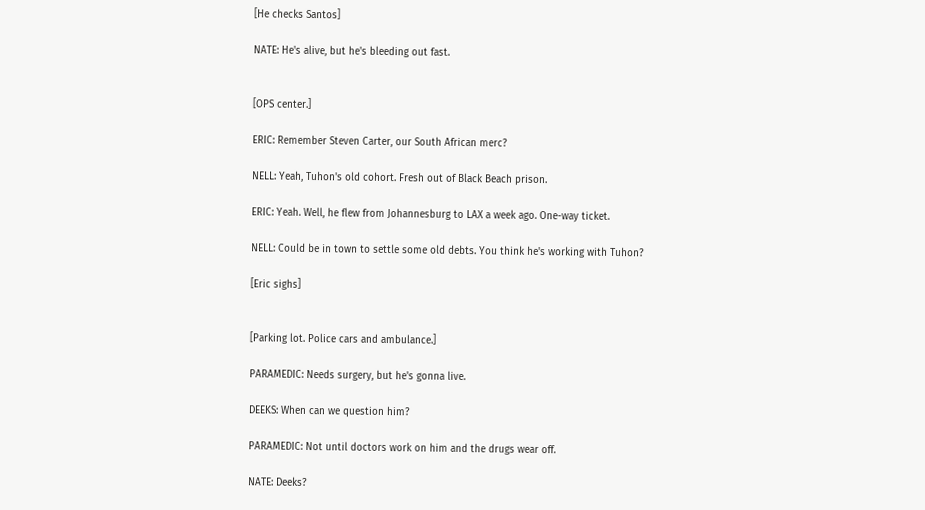[He checks Santos]

NATE: He's alive, but he's bleeding out fast.


[OPS center.]

ERIC: Remember Steven Carter, our South African merc?

NELL: Yeah, Tuhon's old cohort. Fresh out of Black Beach prison.

ERIC: Yeah. Well, he flew from Johannesburg to LAX a week ago. One-way ticket.

NELL: Could be in town to settle some old debts. You think he's working with Tuhon?

[Eric sighs]


[Parking lot. Police cars and ambulance.]

PARAMEDIC: Needs surgery, but he's gonna live.

DEEKS: When can we question him?

PARAMEDIC: Not until doctors work on him and the drugs wear off.

NATE: Deeks?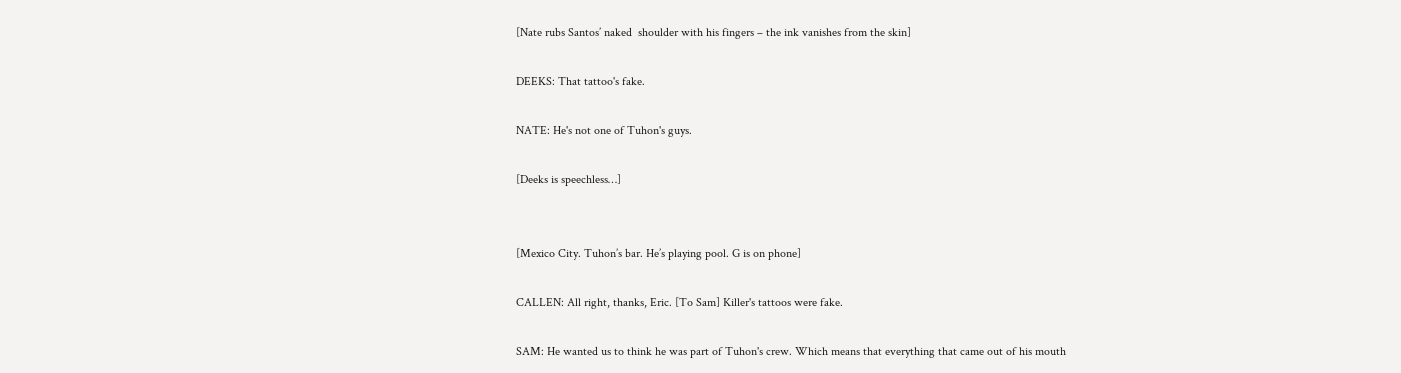[Nate rubs Santos’ naked  shoulder with his fingers – the ink vanishes from the skin]

DEEKS: That tattoo's fake.

NATE: He's not one of Tuhon's guys.

[Deeks is speechless…]


[Mexico City. Tuhon’s bar. He’s playing pool. G is on phone]

CALLEN: All right, thanks, Eric. [To Sam] Killer's tattoos were fake.

SAM: He wanted us to think he was part of Tuhon's crew. Which means that everything that came out of his mouth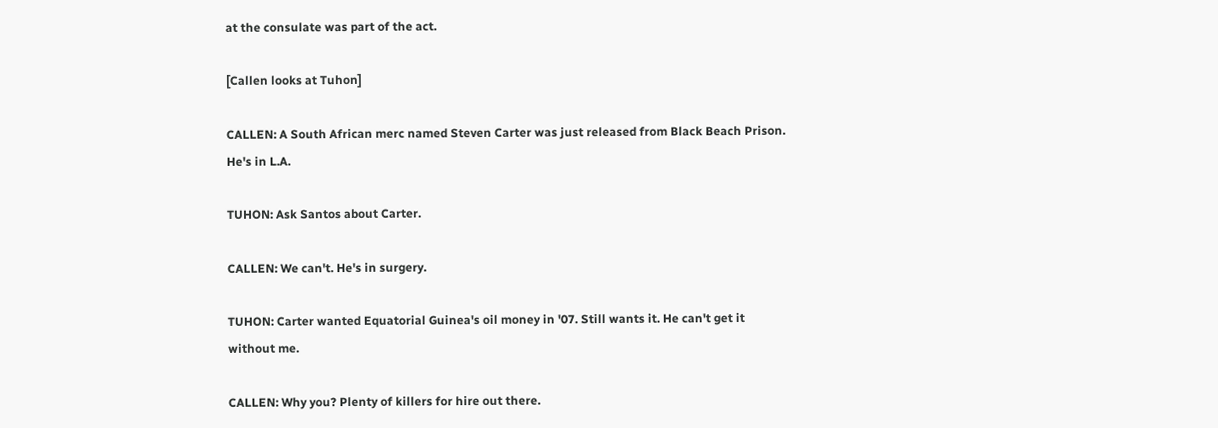at the consulate was part of the act.

[Callen looks at Tuhon]

CALLEN: A South African merc named Steven Carter was just released from Black Beach Prison. He's in L.A.

TUHON: Ask Santos about Carter.

CALLEN: We can't. He's in surgery.

TUHON: Carter wanted Equatorial Guinea's oil money in '07. Still wants it. He can't get it without me.

CALLEN: Why you? Plenty of killers for hire out there.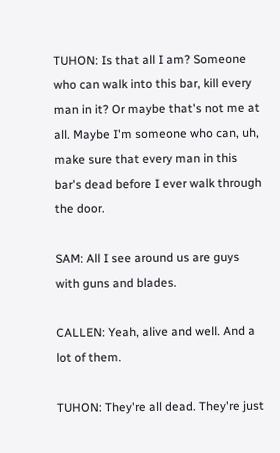TUHON: Is that all I am? Someone who can walk into this bar, kill every man in it? Or maybe that's not me at all. Maybe I'm someone who can, uh, make sure that every man in this bar's dead before I ever walk through the door.

SAM: All I see around us are guys with guns and blades.

CALLEN: Yeah, alive and well. And a lot of them.

TUHON: They're all dead. They're just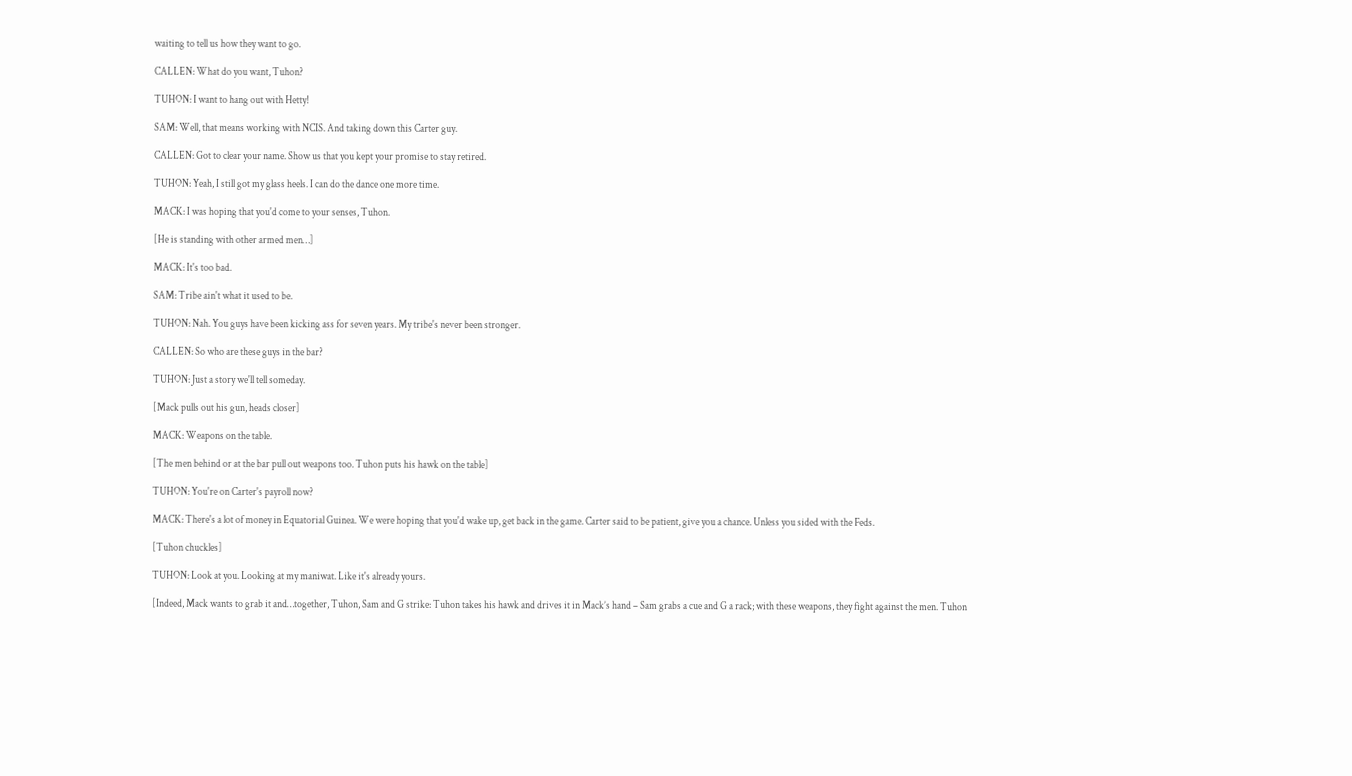waiting to tell us how they want to go.

CALLEN: What do you want, Tuhon?

TUHON: I want to hang out with Hetty!

SAM: Well, that means working with NCIS. And taking down this Carter guy.

CALLEN: Got to clear your name. Show us that you kept your promise to stay retired.

TUHON: Yeah, I still got my glass heels. I can do the dance one more time.

MACK: I was hoping that you'd come to your senses, Tuhon.

[He is standing with other armed men…]

MACK: It's too bad.

SAM: Tribe ain't what it used to be.

TUHON: Nah. You guys have been kicking ass for seven years. My tribe's never been stronger.

CALLEN: So who are these guys in the bar?

TUHON: Just a story we'll tell someday.

[Mack pulls out his gun, heads closer]

MACK: Weapons on the table.

[The men behind or at the bar pull out weapons too. Tuhon puts his hawk on the table]

TUHON: You're on Carter's payroll now?

MACK: There's a lot of money in Equatorial Guinea. We were hoping that you'd wake up, get back in the game. Carter said to be patient, give you a chance. Unless you sided with the Feds.

[Tuhon chuckles]

TUHON: Look at you. Looking at my maniwat. Like it's already yours.

[Indeed, Mack wants to grab it and…together, Tuhon, Sam and G strike: Tuhon takes his hawk and drives it in Mack’s hand – Sam grabs a cue and G a rack; with these weapons, they fight against the men. Tuhon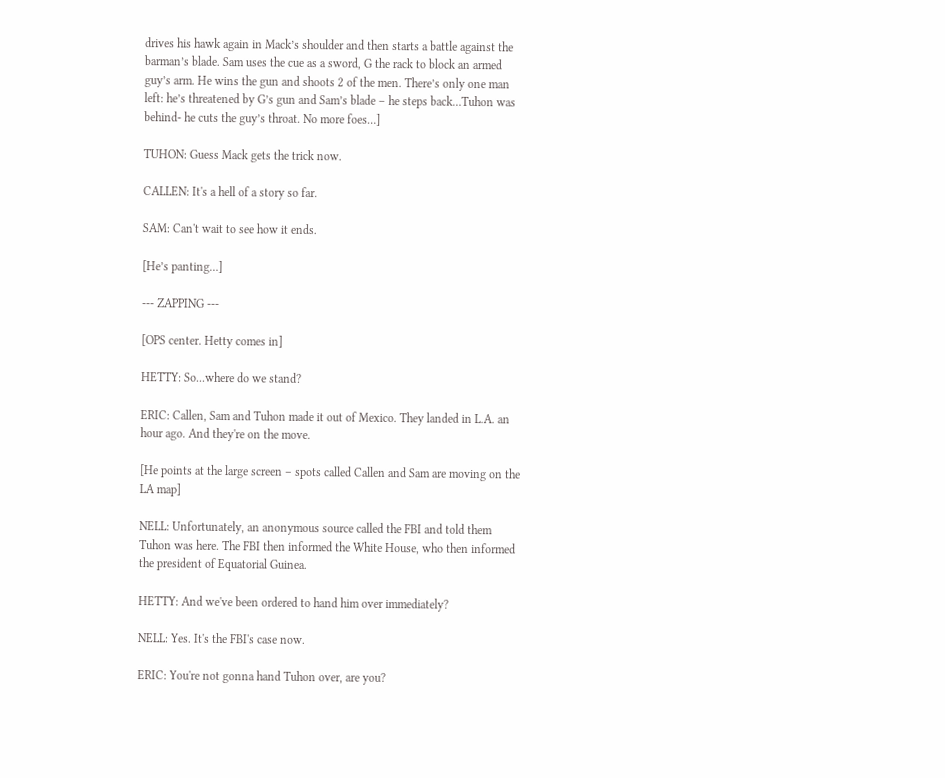drives his hawk again in Mack’s shoulder and then starts a battle against the barman’s blade. Sam uses the cue as a sword, G the rack to block an armed guy’s arm. He wins the gun and shoots 2 of the men. There’s only one man left: he’s threatened by G’s gun and Sam’s blade – he steps back…Tuhon was behind- he cuts the guy’s throat. No more foes…]

TUHON: Guess Mack gets the trick now.

CALLEN: It's a hell of a story so far.

SAM: Can't wait to see how it ends.

[He’s panting…]

--- ZAPPING ---

[OPS center. Hetty comes in]

HETTY: So...where do we stand?

ERIC: Callen, Sam and Tuhon made it out of Mexico. They landed in L.A. an hour ago. And they're on the move.

[He points at the large screen – spots called Callen and Sam are moving on the LA map]

NELL: Unfortunately, an anonymous source called the FBI and told them Tuhon was here. The FBI then informed the White House, who then informed the president of Equatorial Guinea.

HETTY: And we've been ordered to hand him over immediately?

NELL: Yes. It's the FBI's case now.

ERIC: You're not gonna hand Tuhon over, are you?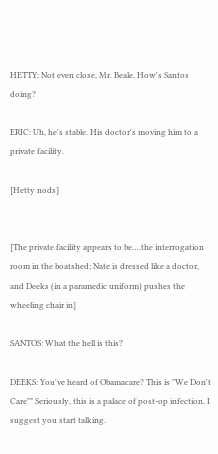HETTY: Not even close, Mr. Beale. How's Santos doing?

ERIC: Uh, he's stable. His doctor's moving him to a private facility.

[Hetty nods]


[The private facility appears to be….the interrogation room in the boatshed; Nate is dressed like a doctor, and Deeks (in a paramedic uniform) pushes the wheeling chair in]

SANTOS: What the hell is this?

DEEKS: You've heard of Obamacare? This is "We Don't Care"" Seriously, this is a palace of post-op infection. I suggest you start talking.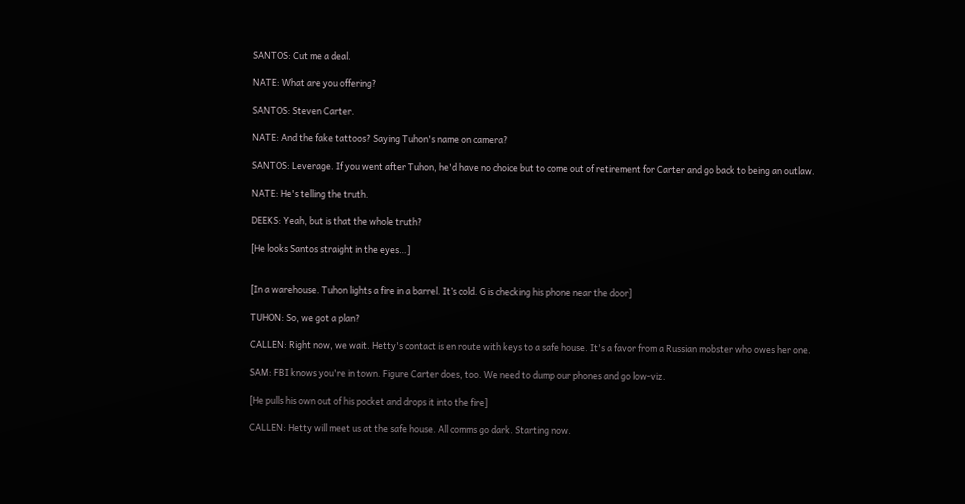SANTOS: Cut me a deal.

NATE: What are you offering?

SANTOS: Steven Carter.

NATE: And the fake tattoos? Saying Tuhon's name on camera?

SANTOS: Leverage. If you went after Tuhon, he'd have no choice but to come out of retirement for Carter and go back to being an outlaw.

NATE: He's telling the truth.

DEEKS: Yeah, but is that the whole truth?

[He looks Santos straight in the eyes…]


[In a warehouse. Tuhon lights a fire in a barrel. It’s cold. G is checking his phone near the door]

TUHON: So, we got a plan?

CALLEN: Right now, we wait. Hetty's contact is en route with keys to a safe house. It's a favor from a Russian mobster who owes her one.

SAM: FBI knows you're in town. Figure Carter does, too. We need to dump our phones and go low-viz.

[He pulls his own out of his pocket and drops it into the fire]

CALLEN: Hetty will meet us at the safe house. All comms go dark. Starting now.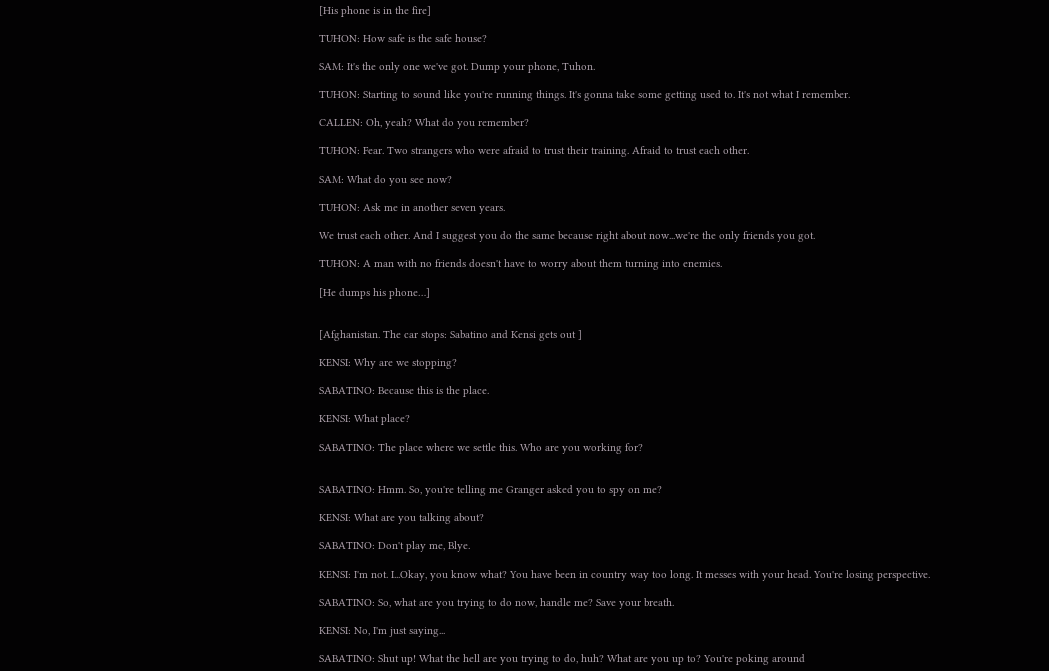[His phone is in the fire]

TUHON: How safe is the safe house?

SAM: It's the only one we've got. Dump your phone, Tuhon.

TUHON: Starting to sound like you're running things. It's gonna take some getting used to. It's not what I remember.

CALLEN: Oh, yeah? What do you remember?

TUHON: Fear. Two strangers who were afraid to trust their training. Afraid to trust each other.

SAM: What do you see now?

TUHON: Ask me in another seven years.

We trust each other. And I suggest you do the same because right about now...we're the only friends you got.

TUHON: A man with no friends doesn't have to worry about them turning into enemies.

[He dumps his phone…]


[Afghanistan. The car stops: Sabatino and Kensi gets out ]

KENSI: Why are we stopping?

SABATINO: Because this is the place.

KENSI: What place?

SABATINO: The place where we settle this. Who are you working for?


SABATINO: Hmm. So, you're telling me Granger asked you to spy on me?

KENSI: What are you talking about?

SABATINO: Don't play me, Blye.

KENSI: I'm not. I...Okay, you know what? You have been in country way too long. It messes with your head. You're losing perspective.

SABATINO: So, what are you trying to do now, handle me? Save your breath.

KENSI: No, I'm just saying...

SABATINO: Shut up! What the hell are you trying to do, huh? What are you up to? You're poking around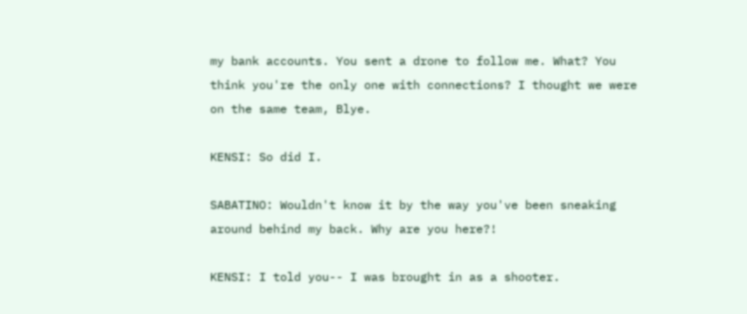my bank accounts. You sent a drone to follow me. What? You think you're the only one with connections? I thought we were on the same team, Blye.

KENSI: So did I.

SABATINO: Wouldn't know it by the way you've been sneaking around behind my back. Why are you here?!

KENSI: I told you-- I was brought in as a shooter.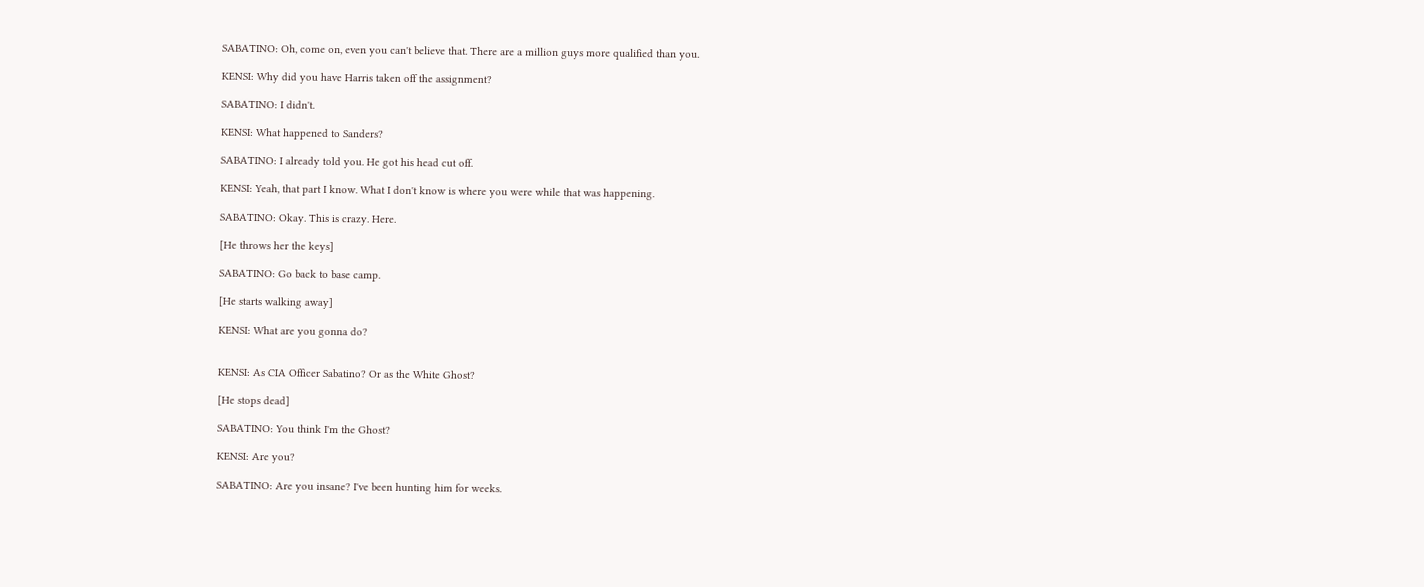SABATINO: Oh, come on, even you can't believe that. There are a million guys more qualified than you.

KENSI: Why did you have Harris taken off the assignment?

SABATINO: I didn't.

KENSI: What happened to Sanders?

SABATINO: I already told you. He got his head cut off.

KENSI: Yeah, that part I know. What I don't know is where you were while that was happening.

SABATINO: Okay. This is crazy. Here.

[He throws her the keys]

SABATINO: Go back to base camp.

[He starts walking away]

KENSI: What are you gonna do?


KENSI: As CIA Officer Sabatino? Or as the White Ghost?

[He stops dead]

SABATINO: You think I'm the Ghost?

KENSI: Are you?

SABATINO: Are you insane? I've been hunting him for weeks.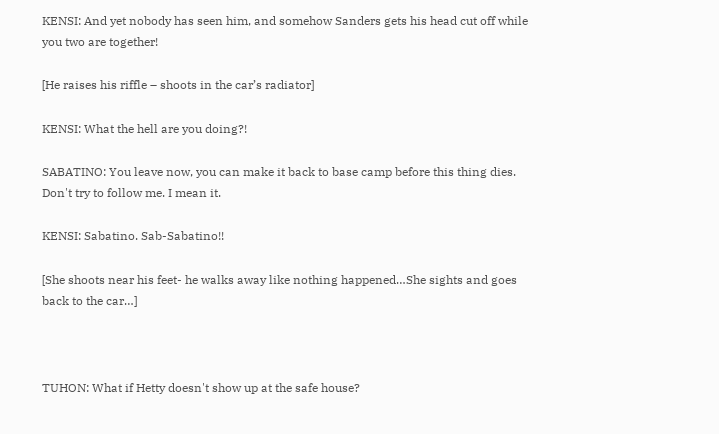KENSI: And yet nobody has seen him, and somehow Sanders gets his head cut off while you two are together!

[He raises his riffle – shoots in the car’s radiator]

KENSI: What the hell are you doing?!

SABATINO: You leave now, you can make it back to base camp before this thing dies. Don't try to follow me. I mean it.

KENSI: Sabatino. Sab-Sabatino!!

[She shoots near his feet- he walks away like nothing happened…She sights and goes back to the car…]



TUHON: What if Hetty doesn't show up at the safe house?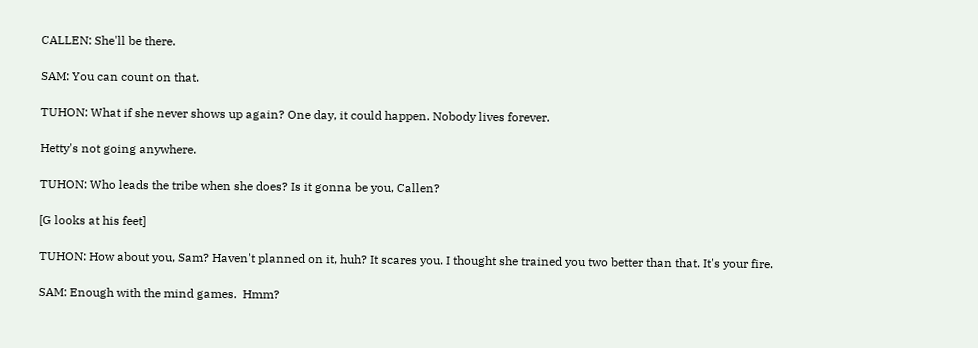CALLEN: She'll be there.

SAM: You can count on that.

TUHON: What if she never shows up again? One day, it could happen. Nobody lives forever.

Hetty's not going anywhere.

TUHON: Who leads the tribe when she does? Is it gonna be you, Callen?

[G looks at his feet]

TUHON: How about you, Sam? Haven't planned on it, huh? It scares you. I thought she trained you two better than that. It's your fire.

SAM: Enough with the mind games.  Hmm?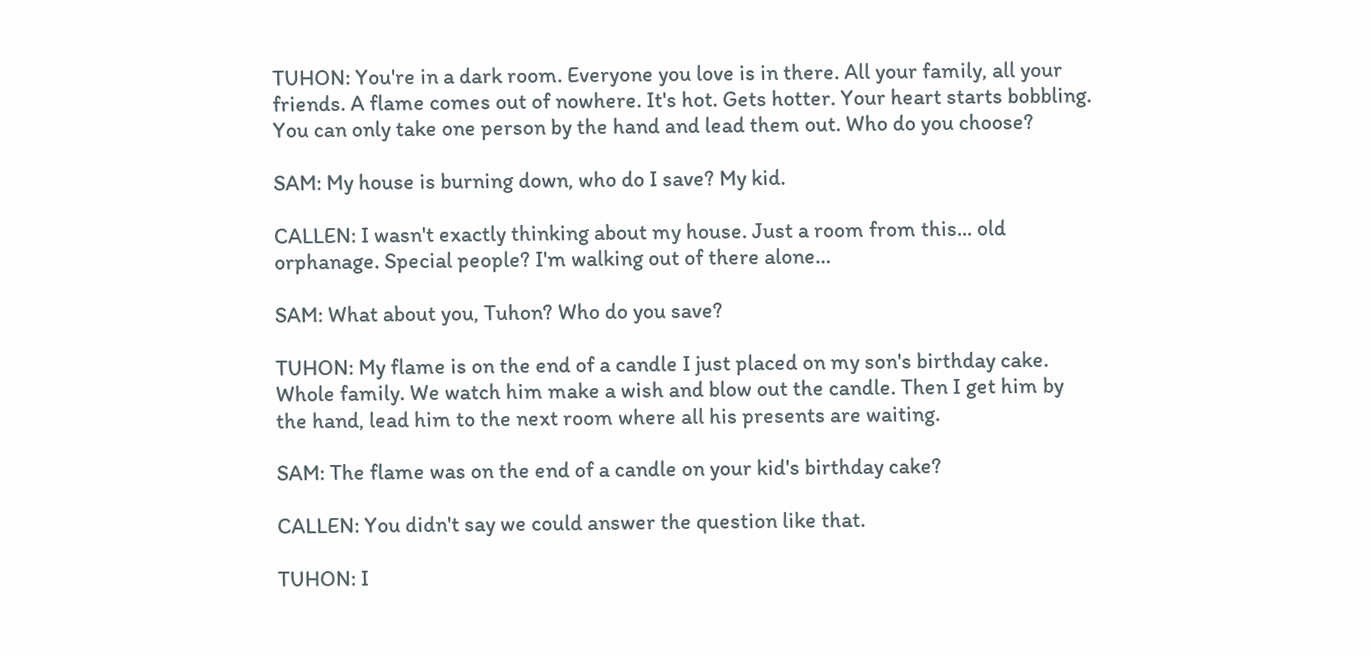TUHON: You're in a dark room. Everyone you love is in there. All your family, all your friends. A flame comes out of nowhere. It's hot. Gets hotter. Your heart starts bobbling. You can only take one person by the hand and lead them out. Who do you choose?

SAM: My house is burning down, who do I save? My kid.

CALLEN: I wasn't exactly thinking about my house. Just a room from this... old orphanage. Special people? I'm walking out of there alone…

SAM: What about you, Tuhon? Who do you save?

TUHON: My flame is on the end of a candle I just placed on my son's birthday cake. Whole family. We watch him make a wish and blow out the candle. Then I get him by the hand, lead him to the next room where all his presents are waiting.

SAM: The flame was on the end of a candle on your kid's birthday cake?

CALLEN: You didn't say we could answer the question like that.

TUHON: I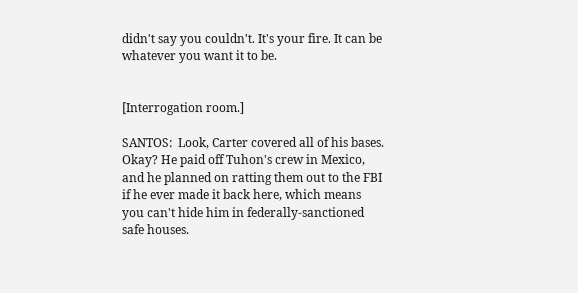didn't say you couldn't. It's your fire. It can be whatever you want it to be.


[Interrogation room.]

SANTOS:  Look, Carter covered all of his bases. Okay? He paid off Tuhon's crew in Mexico, and he planned on ratting them out to the FBI if he ever made it back here, which means you can't hide him in federally-sanctioned safe houses.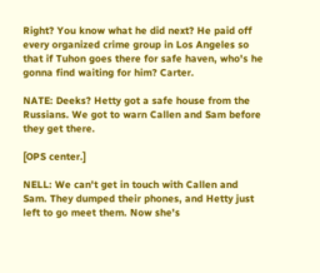Right? You know what he did next? He paid off every organized crime group in Los Angeles so that if Tuhon goes there for safe haven, who's he gonna find waiting for him? Carter.

NATE: Deeks? Hetty got a safe house from the Russians. We got to warn Callen and Sam before they get there.

[OPS center.]

NELL: We can't get in touch with Callen and Sam. They dumped their phones, and Hetty just left to go meet them. Now she's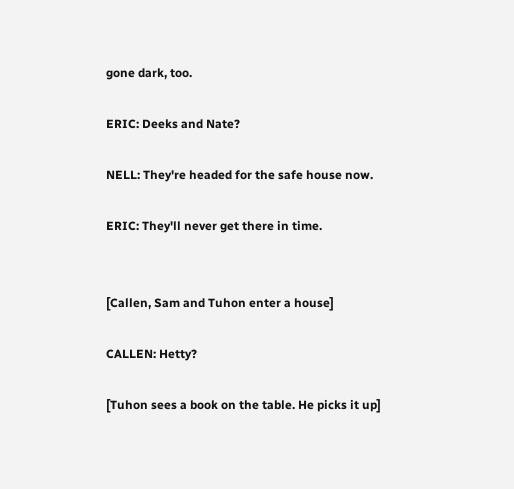gone dark, too.

ERIC: Deeks and Nate?

NELL: They're headed for the safe house now.

ERIC: They'll never get there in time.


[Callen, Sam and Tuhon enter a house]

CALLEN: Hetty?

[Tuhon sees a book on the table. He picks it up]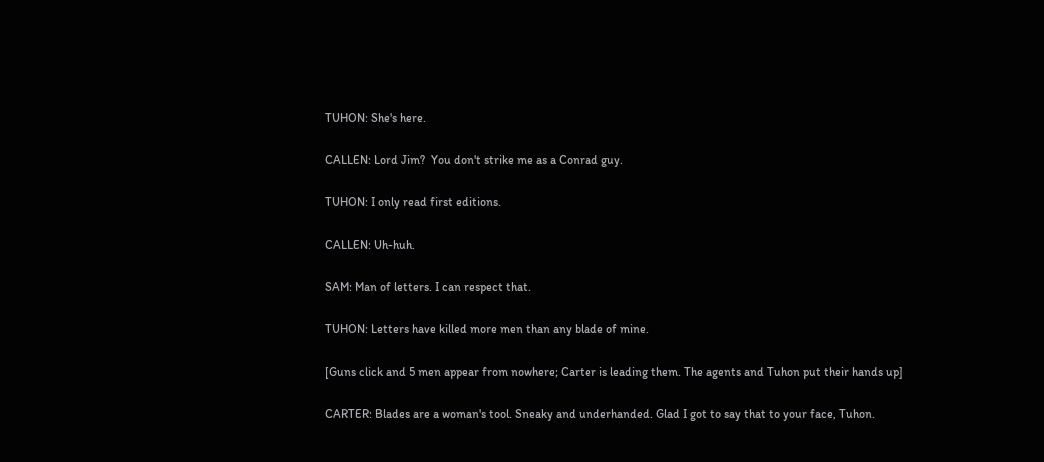TUHON: She's here.

CALLEN: Lord Jim?  You don't strike me as a Conrad guy.

TUHON: I only read first editions.

CALLEN: Uh-huh.

SAM: Man of letters. I can respect that.

TUHON: Letters have killed more men than any blade of mine.

[Guns click and 5 men appear from nowhere; Carter is leading them. The agents and Tuhon put their hands up]

CARTER: Blades are a woman's tool. Sneaky and underhanded. Glad I got to say that to your face, Tuhon.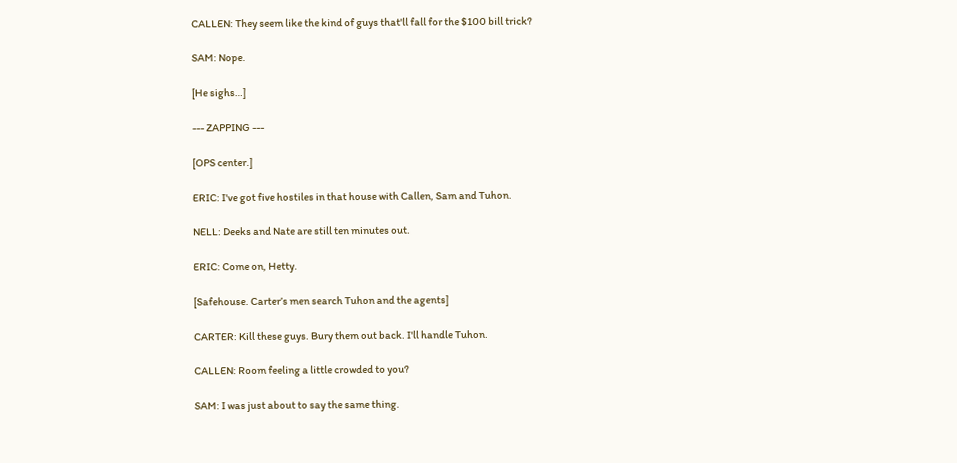CALLEN: They seem like the kind of guys that'll fall for the $100 bill trick?

SAM: Nope.

[He sighs…]

--- ZAPPING ---

[OPS center.]

ERIC: I've got five hostiles in that house with Callen, Sam and Tuhon.

NELL: Deeks and Nate are still ten minutes out.

ERIC: Come on, Hetty.

[Safehouse. Carter’s men search Tuhon and the agents]

CARTER: Kill these guys. Bury them out back. I'll handle Tuhon.

CALLEN: Room feeling a little crowded to you?

SAM: I was just about to say the same thing.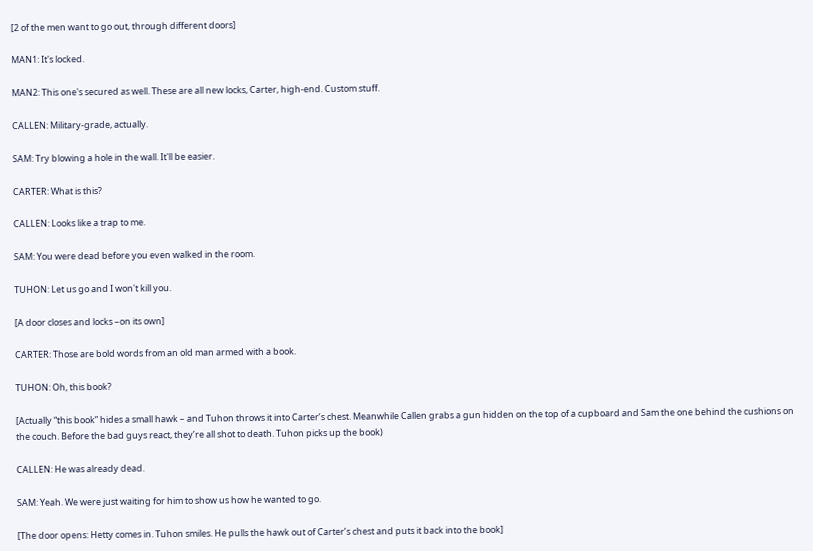[2 of the men want to go out, through different doors]

MAN1: It's locked.

MAN2: This one's secured as well. These are all new locks, Carter, high-end. Custom stuff.

CALLEN: Military-grade, actually.

SAM: Try blowing a hole in the wall. It'll be easier.

CARTER: What is this?

CALLEN: Looks like a trap to me.

SAM: You were dead before you even walked in the room.

TUHON: Let us go and I won't kill you.

[A door closes and locks –on its own]

CARTER: Those are bold words from an old man armed with a book.

TUHON: Oh, this book?

[Actually “this book” hides a small hawk – and Tuhon throws it into Carter’s chest. Meanwhile Callen grabs a gun hidden on the top of a cupboard and Sam the one behind the cushions on the couch. Before the bad guys react, they’re all shot to death. Tuhon picks up the book)

CALLEN: He was already dead.

SAM: Yeah. We were just waiting for him to show us how he wanted to go.

[The door opens: Hetty comes in. Tuhon smiles. He pulls the hawk out of Carter’s chest and puts it back into the book]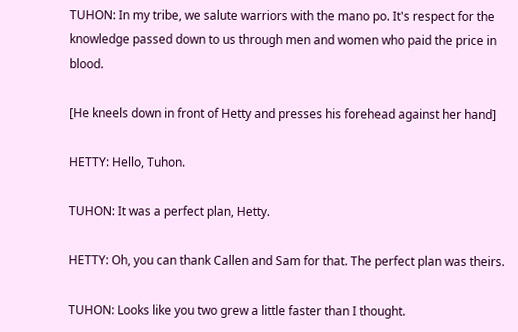TUHON: In my tribe, we salute warriors with the mano po. It's respect for the knowledge passed down to us through men and women who paid the price in blood.

[He kneels down in front of Hetty and presses his forehead against her hand]

HETTY: Hello, Tuhon.

TUHON: It was a perfect plan, Hetty.

HETTY: Oh, you can thank Callen and Sam for that. The perfect plan was theirs.

TUHON: Looks like you two grew a little faster than I thought.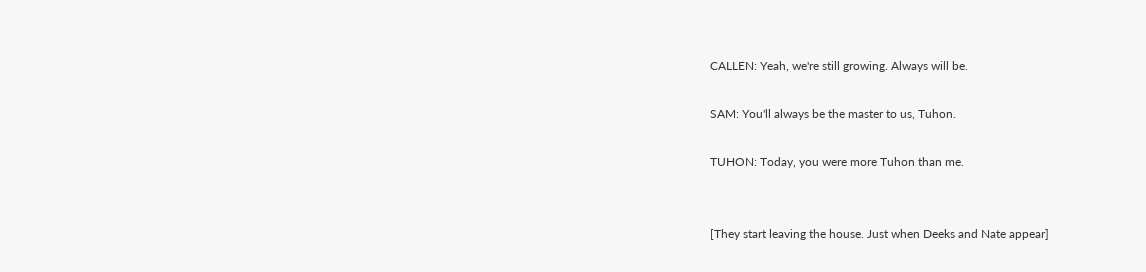CALLEN: Yeah, we're still growing. Always will be.

SAM: You'll always be the master to us, Tuhon.

TUHON: Today, you were more Tuhon than me.


[They start leaving the house. Just when Deeks and Nate appear]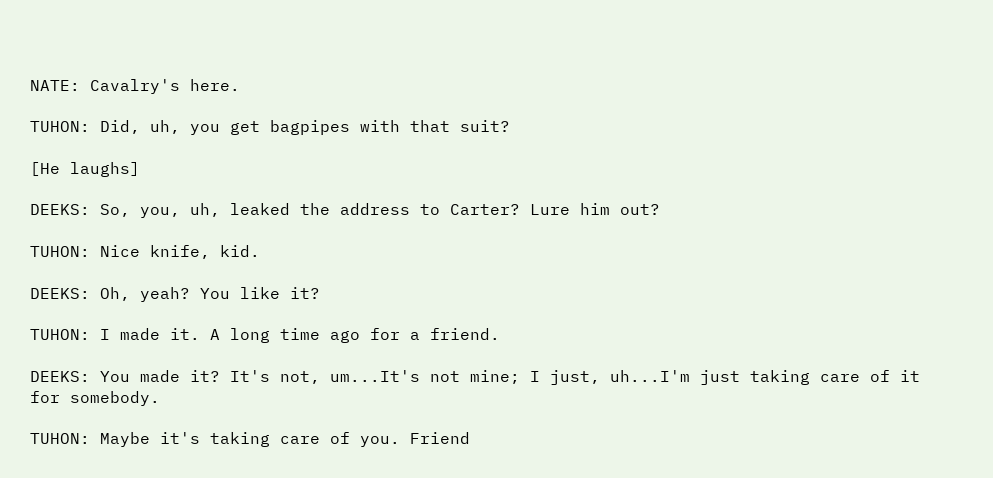NATE: Cavalry's here.

TUHON: Did, uh, you get bagpipes with that suit?

[He laughs]

DEEKS: So, you, uh, leaked the address to Carter? Lure him out?

TUHON: Nice knife, kid.

DEEKS: Oh, yeah? You like it?

TUHON: I made it. A long time ago for a friend.

DEEKS: You made it? It's not, um...It's not mine; I just, uh...I'm just taking care of it for somebody.

TUHON: Maybe it's taking care of you. Friend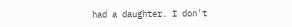had a daughter. I don't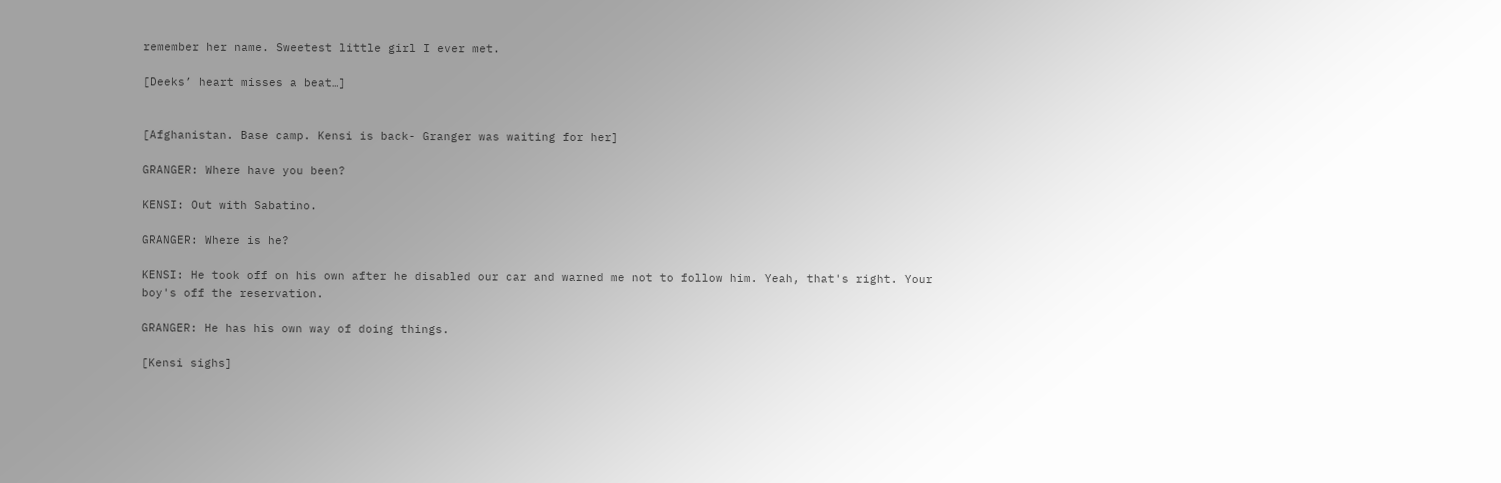remember her name. Sweetest little girl I ever met.

[Deeks’ heart misses a beat…]


[Afghanistan. Base camp. Kensi is back- Granger was waiting for her]

GRANGER: Where have you been?

KENSI: Out with Sabatino.

GRANGER: Where is he?

KENSI: He took off on his own after he disabled our car and warned me not to follow him. Yeah, that's right. Your boy's off the reservation.

GRANGER: He has his own way of doing things.

[Kensi sighs]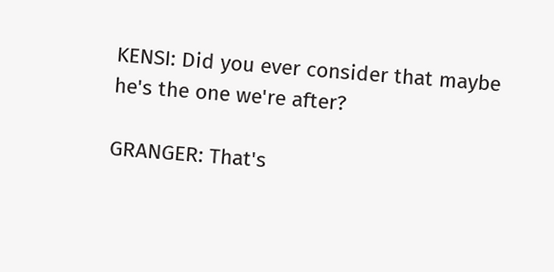KENSI: Did you ever consider that maybe he's the one we're after?

GRANGER: That's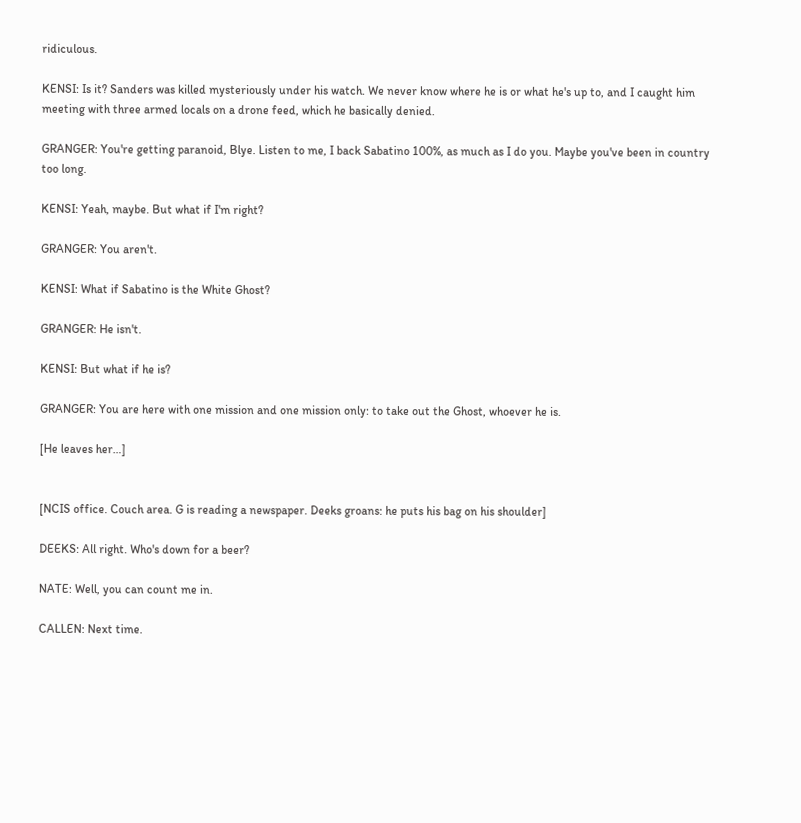ridiculous.

KENSI: Is it? Sanders was killed mysteriously under his watch. We never know where he is or what he's up to, and I caught him meeting with three armed locals on a drone feed, which he basically denied.

GRANGER: You're getting paranoid, Blye. Listen to me, I back Sabatino 100%, as much as I do you. Maybe you've been in country too long.

KENSI: Yeah, maybe. But what if I'm right?

GRANGER: You aren't.

KENSI: What if Sabatino is the White Ghost?

GRANGER: He isn't.

KENSI: But what if he is?

GRANGER: You are here with one mission and one mission only: to take out the Ghost, whoever he is.

[He leaves her…]


[NCIS office. Couch area. G is reading a newspaper. Deeks groans: he puts his bag on his shoulder]

DEEKS: All right. Who's down for a beer?

NATE: Well, you can count me in.

CALLEN: Next time.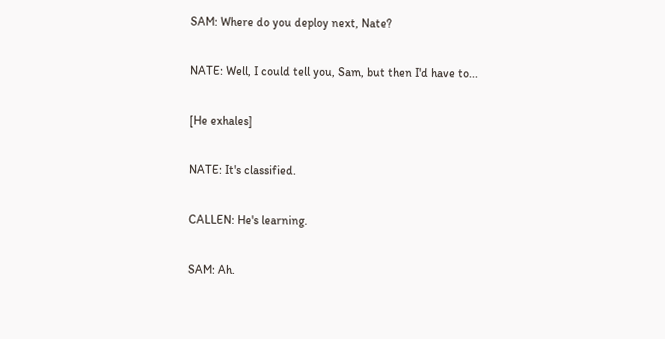SAM: Where do you deploy next, Nate?

NATE: Well, I could tell you, Sam, but then I'd have to...

[He exhales]

NATE: It's classified.

CALLEN: He's learning.

SAM: Ah.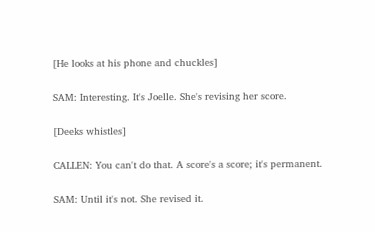[He looks at his phone and chuckles]

SAM: Interesting. It's Joelle. She's revising her score.

[Deeks whistles]

CALLEN: You can't do that. A score's a score; it's permanent.

SAM: Until it's not. She revised it.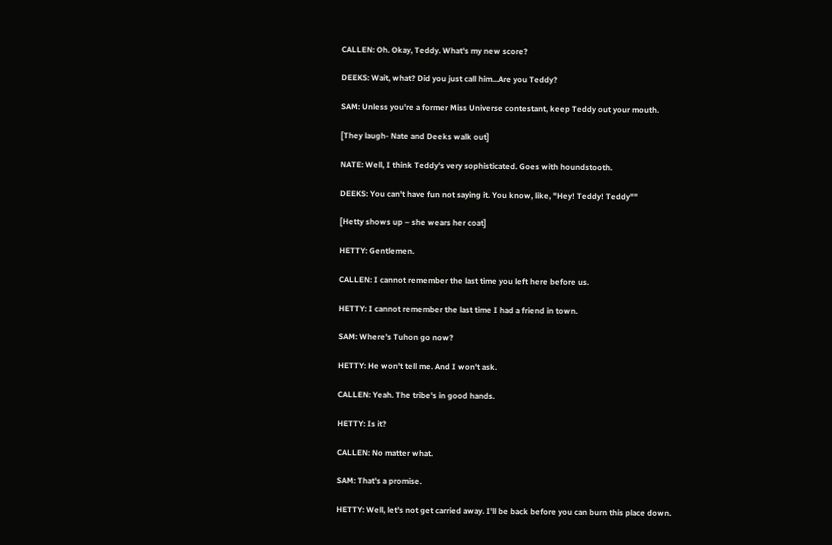CALLEN: Oh. Okay, Teddy. What's my new score?

DEEKS: Wait, what? Did you just call him...Are you Teddy?

SAM: Unless you're a former Miss Universe contestant, keep Teddy out your mouth.

[They laugh- Nate and Deeks walk out]

NATE: Well, I think Teddy's very sophisticated. Goes with houndstooth.

DEEKS: You can't have fun not saying it. You know, like, "Hey! Teddy! Teddy""

[Hetty shows up – she wears her coat]

HETTY: Gentlemen.

CALLEN: I cannot remember the last time you left here before us.

HETTY: I cannot remember the last time I had a friend in town.

SAM: Where's Tuhon go now?

HETTY: He won't tell me. And I won't ask.

CALLEN: Yeah. The tribe's in good hands.

HETTY: Is it?

CALLEN: No matter what.

SAM: That's a promise.

HETTY: Well, let's not get carried away. I'll be back before you can burn this place down.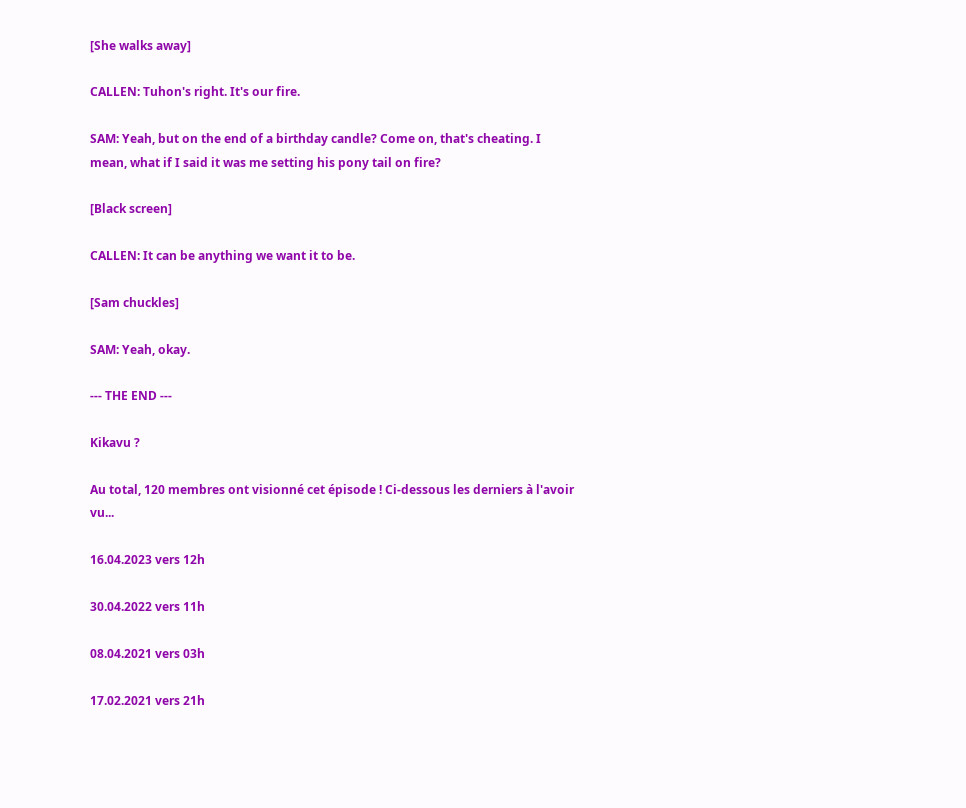[She walks away]

CALLEN: Tuhon's right. It's our fire.

SAM: Yeah, but on the end of a birthday candle? Come on, that's cheating. I mean, what if I said it was me setting his pony tail on fire?

[Black screen]

CALLEN: It can be anything we want it to be.

[Sam chuckles]

SAM: Yeah, okay.

--- THE END ---

Kikavu ?

Au total, 120 membres ont visionné cet épisode ! Ci-dessous les derniers à l'avoir vu...

16.04.2023 vers 12h

30.04.2022 vers 11h

08.04.2021 vers 03h

17.02.2021 vers 21h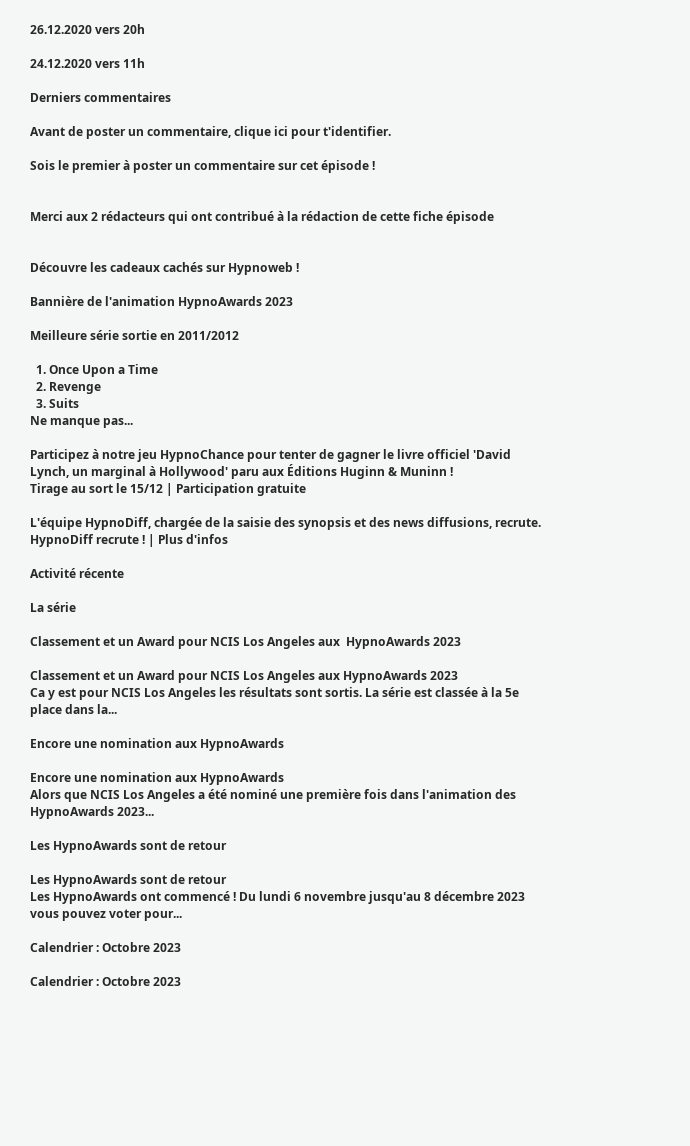26.12.2020 vers 20h

24.12.2020 vers 11h

Derniers commentaires

Avant de poster un commentaire, clique ici pour t'identifier.

Sois le premier à poster un commentaire sur cet épisode !


Merci aux 2 rédacteurs qui ont contribué à la rédaction de cette fiche épisode


Découvre les cadeaux cachés sur Hypnoweb !

Bannière de l'animation HypnoAwards 2023

Meilleure série sortie en 2011/2012

  1. Once Upon a Time
  2. Revenge
  3. Suits
Ne manque pas...

Participez à notre jeu HypnoChance pour tenter de gagner le livre officiel 'David Lynch, un marginal à Hollywood' paru aux Éditions Huginn & Muninn !
Tirage au sort le 15/12 | Participation gratuite

L'équipe HypnoDiff, chargée de la saisie des synopsis et des news diffusions, recrute.
HypnoDiff recrute ! | Plus d'infos

Activité récente

La série

Classement et un Award pour NCIS Los Angeles aux  HypnoAwards 2023

Classement et un Award pour NCIS Los Angeles aux HypnoAwards 2023
Ca y est pour NCIS Los Angeles les résultats sont sortis. La série est classée à la 5e place dans la...

Encore une nomination aux HypnoAwards

Encore une nomination aux HypnoAwards
Alors que NCIS Los Angeles a été nominé une première fois dans l'animation des HypnoAwards 2023...

Les HypnoAwards sont de retour

Les HypnoAwards sont de retour
Les HypnoAwards ont commencé ! Du lundi 6 novembre jusqu'au 8 décembre 2023 vous pouvez voter pour...

Calendrier : Octobre 2023

Calendrier : Octobre 2023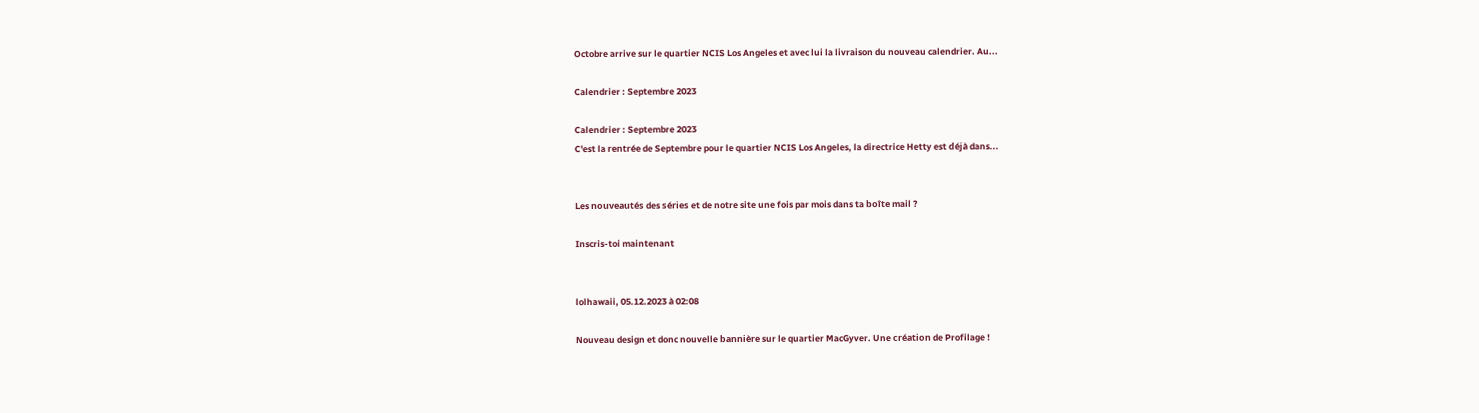Octobre arrive sur le quartier NCIS Los Angeles et avec lui la livraison du nouveau calendrier. Au...

Calendrier : Septembre 2023

Calendrier : Septembre 2023
C'est la rentrée de Septembre pour le quartier NCIS Los Angeles, la directrice Hetty est déjà dans...


Les nouveautés des séries et de notre site une fois par mois dans ta boîte mail ?

Inscris-toi maintenant


lolhawaii, 05.12.2023 à 02:08

Nouveau design et donc nouvelle bannière sur le quartier MacGyver. Une création de Profilage !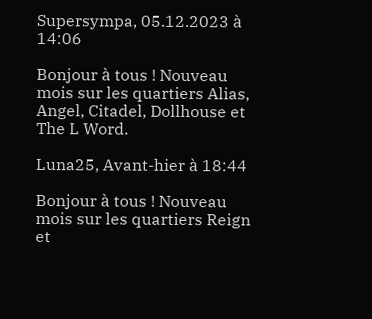Supersympa, 05.12.2023 à 14:06

Bonjour à tous ! Nouveau mois sur les quartiers Alias, Angel, Citadel, Dollhouse et The L Word.

Luna25, Avant-hier à 18:44

Bonjour à tous ! Nouveau mois sur les quartiers Reign et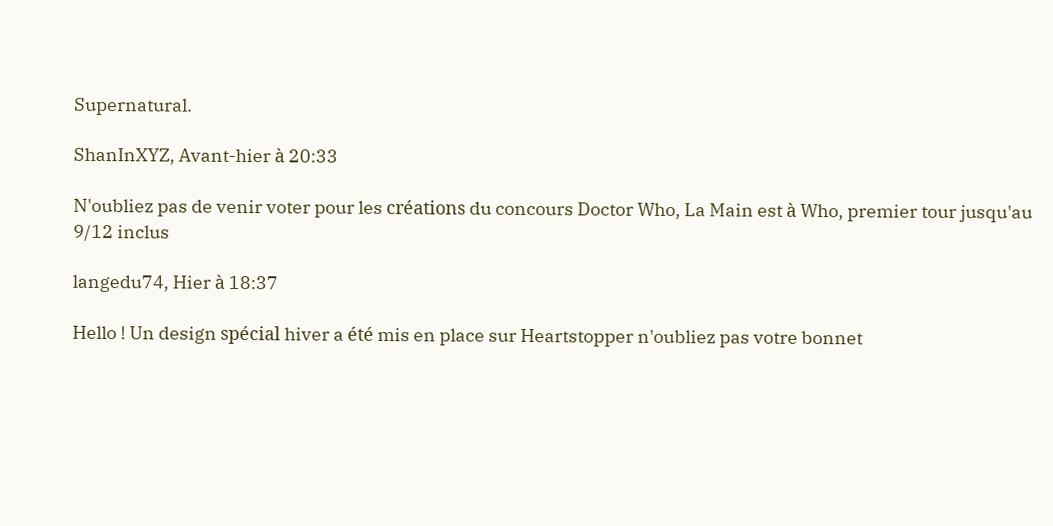Supernatural.

ShanInXYZ, Avant-hier à 20:33

N'oubliez pas de venir voter pour les créations du concours Doctor Who, La Main est à Who, premier tour jusqu'au 9/12 inclus

langedu74, Hier à 18:37

Hello ! Un design spécial hiver a été mis en place sur Heartstopper n'oubliez pas votre bonnet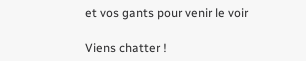et vos gants pour venir le voir

Viens chatter !